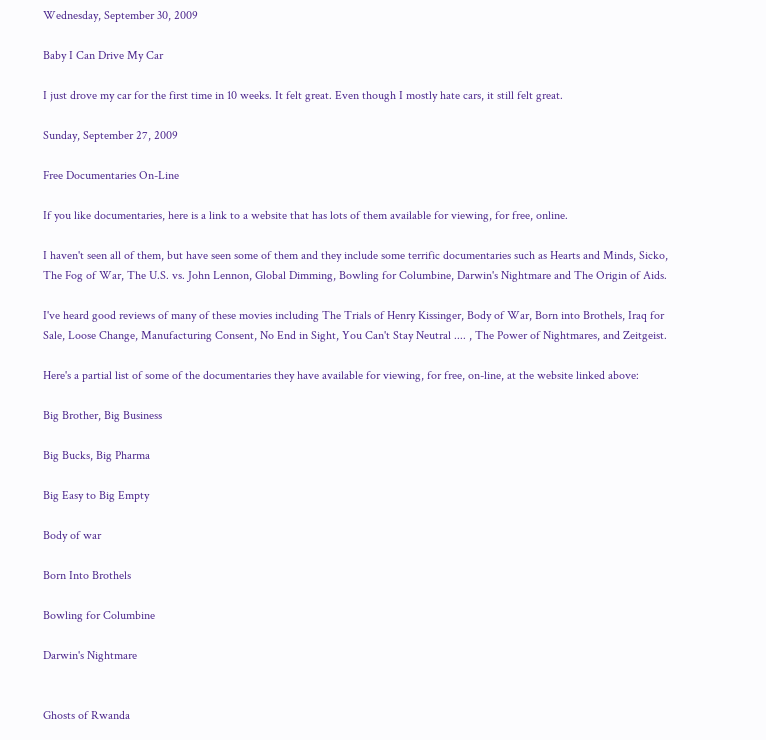Wednesday, September 30, 2009

Baby I Can Drive My Car

I just drove my car for the first time in 10 weeks. It felt great. Even though I mostly hate cars, it still felt great.

Sunday, September 27, 2009

Free Documentaries On-Line

If you like documentaries, here is a link to a website that has lots of them available for viewing, for free, online.

I haven't seen all of them, but have seen some of them and they include some terrific documentaries such as Hearts and Minds, Sicko, The Fog of War, The U.S. vs. John Lennon, Global Dimming, Bowling for Columbine, Darwin's Nightmare and The Origin of Aids.

I've heard good reviews of many of these movies including The Trials of Henry Kissinger, Body of War, Born into Brothels, Iraq for Sale, Loose Change, Manufacturing Consent, No End in Sight, You Can't Stay Neutral .... , The Power of Nightmares, and Zeitgeist.

Here's a partial list of some of the documentaries they have available for viewing, for free, on-line, at the website linked above:

Big Brother, Big Business

Big Bucks, Big Pharma

Big Easy to Big Empty

Body of war

Born Into Brothels

Bowling for Columbine

Darwin's Nightmare


Ghosts of Rwanda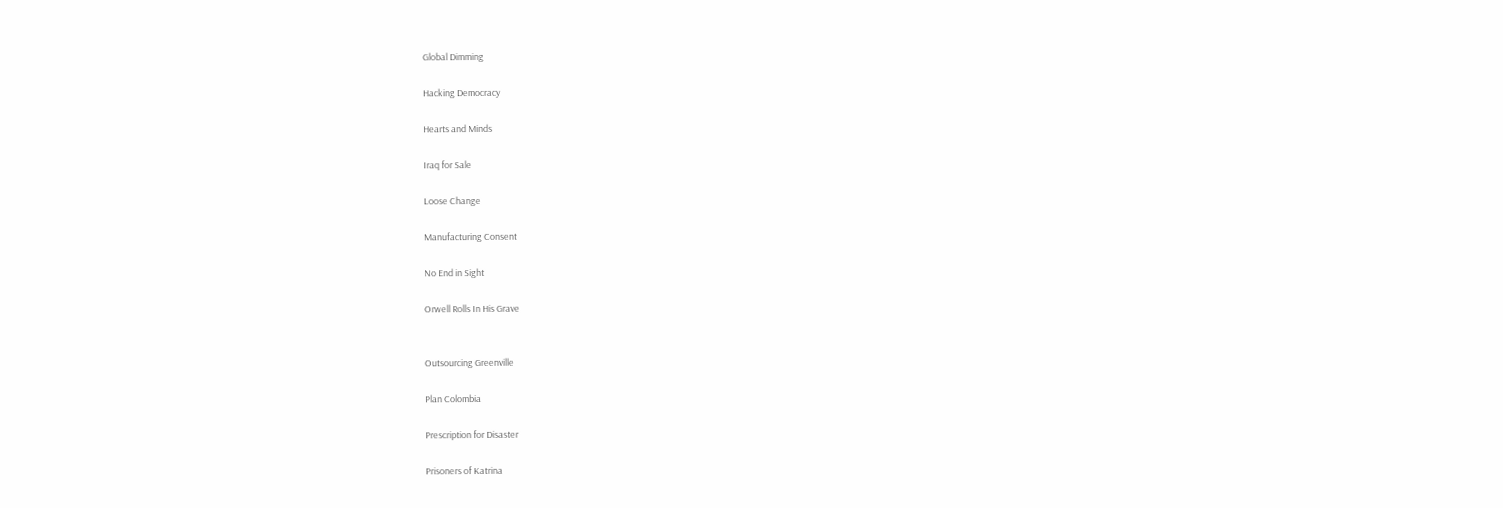Global Dimming

Hacking Democracy

Hearts and Minds

Iraq for Sale

Loose Change

Manufacturing Consent

No End in Sight

Orwell Rolls In His Grave


Outsourcing Greenville

Plan Colombia

Prescription for Disaster

Prisoners of Katrina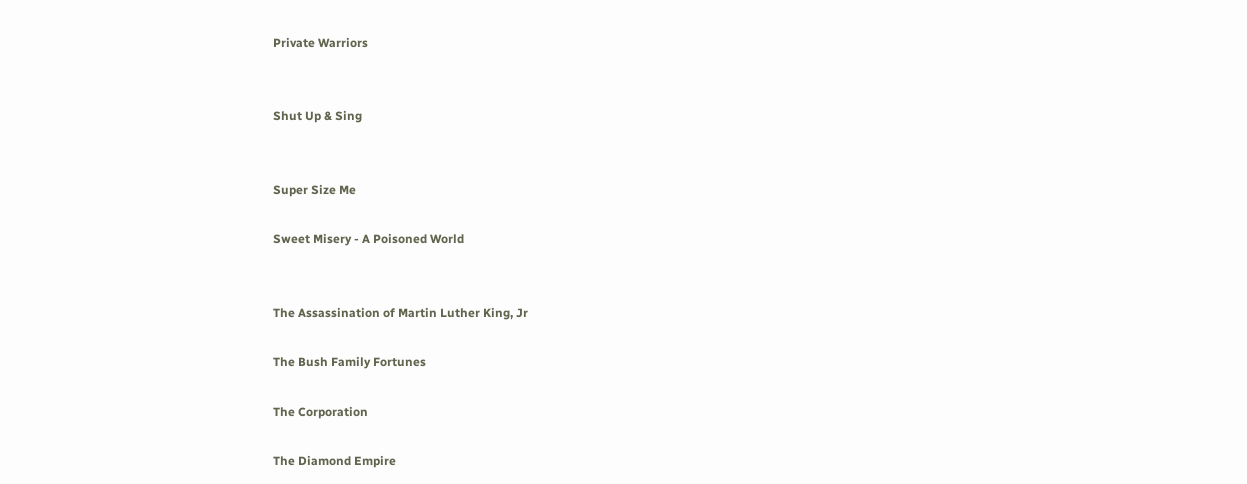Private Warriors


Shut Up & Sing


Super Size Me

Sweet Misery - A Poisoned World


The Assassination of Martin Luther King, Jr

The Bush Family Fortunes

The Corporation

The Diamond Empire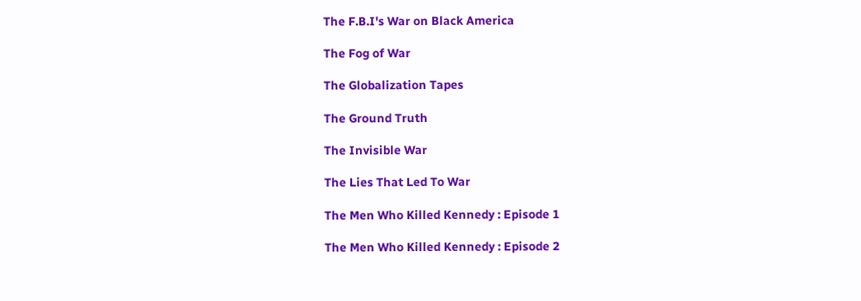The F.B.I's War on Black America

The Fog of War

The Globalization Tapes

The Ground Truth

The Invisible War

The Lies That Led To War

The Men Who Killed Kennedy : Episode 1

The Men Who Killed Kennedy : Episode 2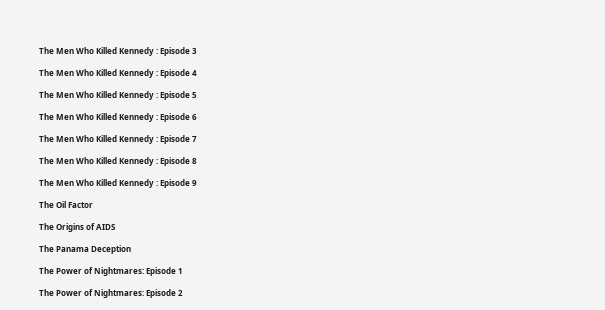The Men Who Killed Kennedy : Episode 3

The Men Who Killed Kennedy : Episode 4

The Men Who Killed Kennedy : Episode 5

The Men Who Killed Kennedy : Episode 6

The Men Who Killed Kennedy : Episode 7

The Men Who Killed Kennedy : Episode 8

The Men Who Killed Kennedy : Episode 9

The Oil Factor

The Origins of AIDS

The Panama Deception

The Power of Nightmares: Episode 1

The Power of Nightmares: Episode 2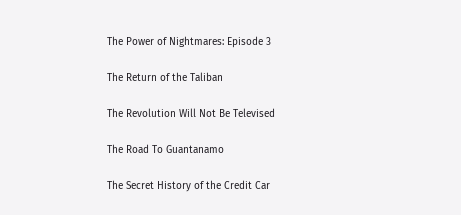The Power of Nightmares: Episode 3

The Return of the Taliban

The Revolution Will Not Be Televised

The Road To Guantanamo

The Secret History of the Credit Car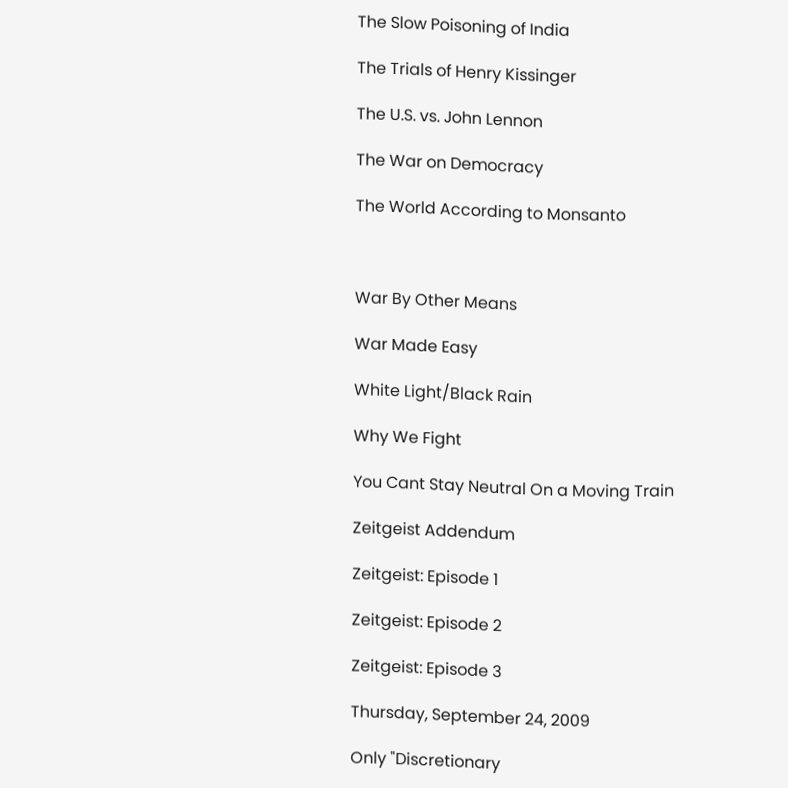The Slow Poisoning of India

The Trials of Henry Kissinger

The U.S. vs. John Lennon

The War on Democracy

The World According to Monsanto



War By Other Means

War Made Easy

White Light/Black Rain

Why We Fight

You Cant Stay Neutral On a Moving Train

Zeitgeist Addendum

Zeitgeist: Episode 1

Zeitgeist: Episode 2

Zeitgeist: Episode 3

Thursday, September 24, 2009

Only "Discretionary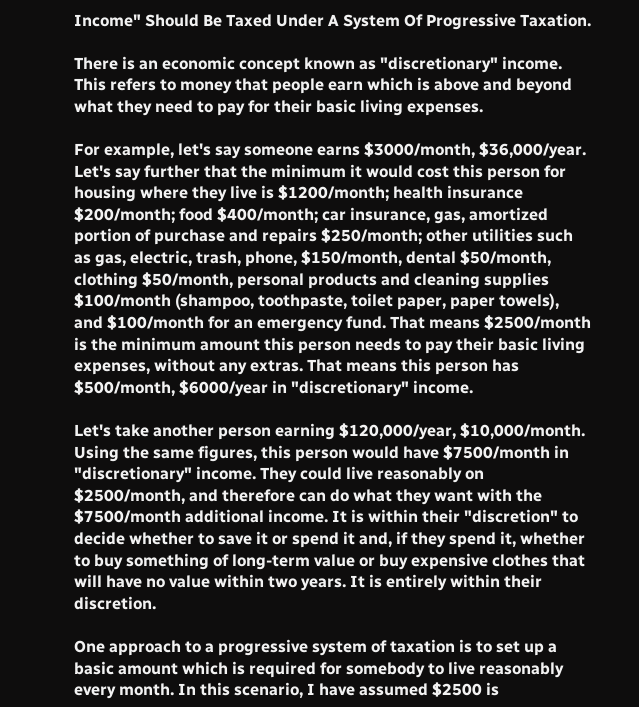Income" Should Be Taxed Under A System Of Progressive Taxation.

There is an economic concept known as "discretionary" income. This refers to money that people earn which is above and beyond what they need to pay for their basic living expenses.

For example, let's say someone earns $3000/month, $36,000/year. Let's say further that the minimum it would cost this person for housing where they live is $1200/month; health insurance $200/month; food $400/month; car insurance, gas, amortized portion of purchase and repairs $250/month; other utilities such as gas, electric, trash, phone, $150/month, dental $50/month, clothing $50/month, personal products and cleaning supplies $100/month (shampoo, toothpaste, toilet paper, paper towels), and $100/month for an emergency fund. That means $2500/month is the minimum amount this person needs to pay their basic living expenses, without any extras. That means this person has $500/month, $6000/year in "discretionary" income.

Let's take another person earning $120,000/year, $10,000/month. Using the same figures, this person would have $7500/month in "discretionary" income. They could live reasonably on $2500/month, and therefore can do what they want with the $7500/month additional income. It is within their "discretion" to decide whether to save it or spend it and, if they spend it, whether to buy something of long-term value or buy expensive clothes that will have no value within two years. It is entirely within their discretion.

One approach to a progressive system of taxation is to set up a basic amount which is required for somebody to live reasonably every month. In this scenario, I have assumed $2500 is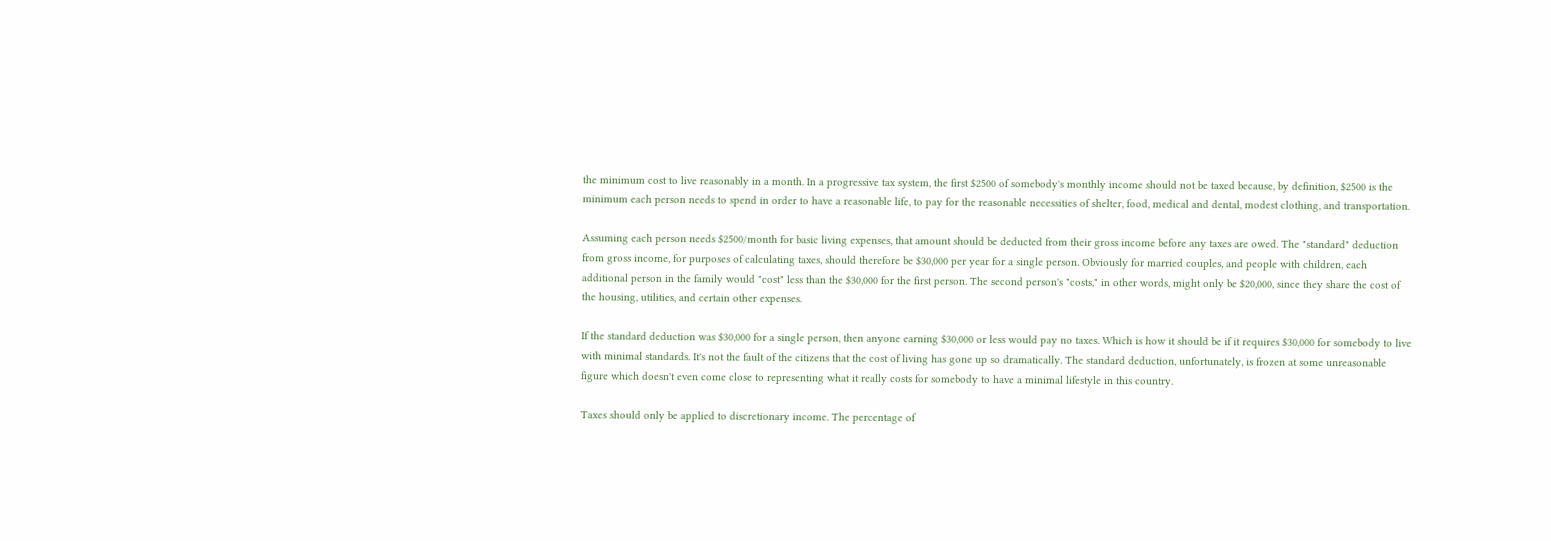the minimum cost to live reasonably in a month. In a progressive tax system, the first $2500 of somebody's monthly income should not be taxed because, by definition, $2500 is the minimum each person needs to spend in order to have a reasonable life, to pay for the reasonable necessities of shelter, food, medical and dental, modest clothing, and transportation.

Assuming each person needs $2500/month for basic living expenses, that amount should be deducted from their gross income before any taxes are owed. The "standard" deduction from gross income, for purposes of calculating taxes, should therefore be $30,000 per year for a single person. Obviously for married couples, and people with children, each additional person in the family would "cost" less than the $30,000 for the first person. The second person's "costs," in other words, might only be $20,000, since they share the cost of the housing, utilities, and certain other expenses.

If the standard deduction was $30,000 for a single person, then anyone earning $30,000 or less would pay no taxes. Which is how it should be if it requires $30,000 for somebody to live with minimal standards. It's not the fault of the citizens that the cost of living has gone up so dramatically. The standard deduction, unfortunately, is frozen at some unreasonable figure which doesn't even come close to representing what it really costs for somebody to have a minimal lifestyle in this country.

Taxes should only be applied to discretionary income. The percentage of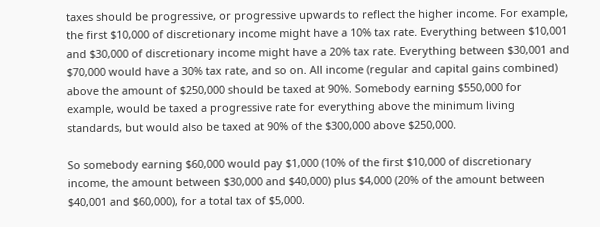taxes should be progressive, or progressive upwards to reflect the higher income. For example, the first $10,000 of discretionary income might have a 10% tax rate. Everything between $10,001 and $30,000 of discretionary income might have a 20% tax rate. Everything between $30,001 and $70,000 would have a 30% tax rate, and so on. All income (regular and capital gains combined) above the amount of $250,000 should be taxed at 90%. Somebody earning $550,000 for example, would be taxed a progressive rate for everything above the minimum living standards, but would also be taxed at 90% of the $300,000 above $250,000.

So somebody earning $60,000 would pay $1,000 (10% of the first $10,000 of discretionary income, the amount between $30,000 and $40,000) plus $4,000 (20% of the amount between $40,001 and $60,000), for a total tax of $5,000.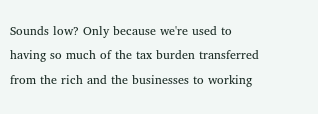Sounds low? Only because we're used to having so much of the tax burden transferred from the rich and the businesses to working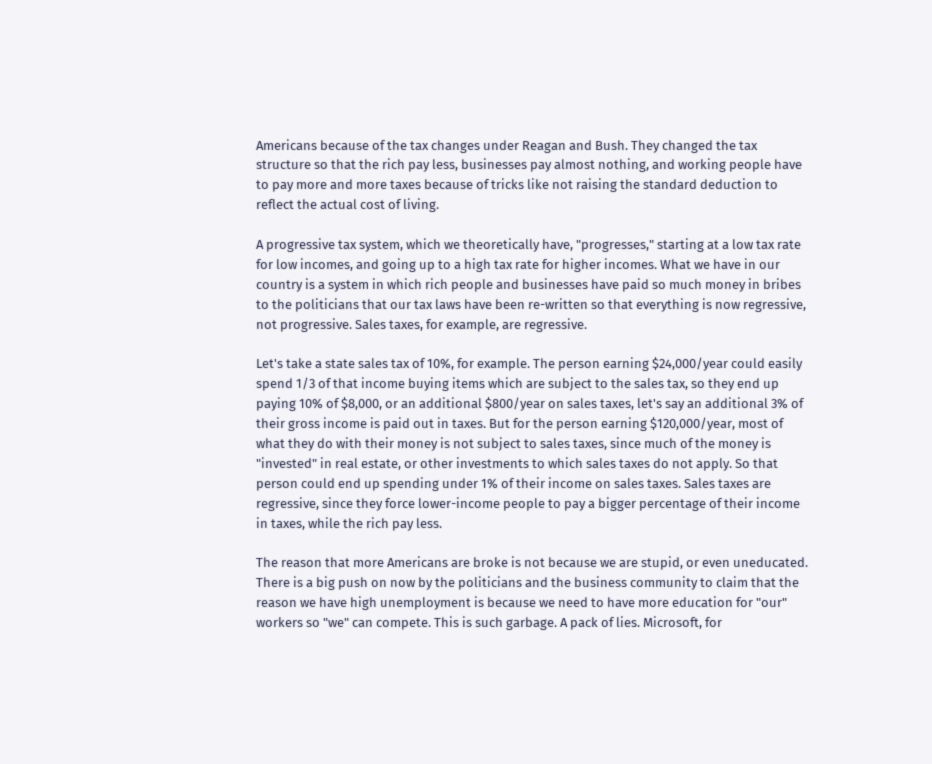Americans because of the tax changes under Reagan and Bush. They changed the tax structure so that the rich pay less, businesses pay almost nothing, and working people have to pay more and more taxes because of tricks like not raising the standard deduction to reflect the actual cost of living.

A progressive tax system, which we theoretically have, "progresses," starting at a low tax rate for low incomes, and going up to a high tax rate for higher incomes. What we have in our country is a system in which rich people and businesses have paid so much money in bribes to the politicians that our tax laws have been re-written so that everything is now regressive, not progressive. Sales taxes, for example, are regressive.

Let's take a state sales tax of 10%, for example. The person earning $24,000/year could easily spend 1/3 of that income buying items which are subject to the sales tax, so they end up paying 10% of $8,000, or an additional $800/year on sales taxes, let's say an additional 3% of their gross income is paid out in taxes. But for the person earning $120,000/year, most of what they do with their money is not subject to sales taxes, since much of the money is "invested" in real estate, or other investments to which sales taxes do not apply. So that person could end up spending under 1% of their income on sales taxes. Sales taxes are regressive, since they force lower-income people to pay a bigger percentage of their income in taxes, while the rich pay less.

The reason that more Americans are broke is not because we are stupid, or even uneducated. There is a big push on now by the politicians and the business community to claim that the reason we have high unemployment is because we need to have more education for "our" workers so "we" can compete. This is such garbage. A pack of lies. Microsoft, for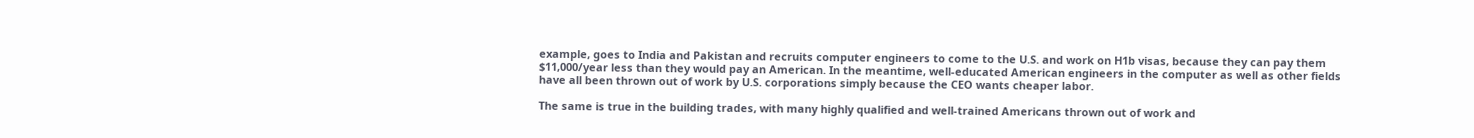example, goes to India and Pakistan and recruits computer engineers to come to the U.S. and work on H1b visas, because they can pay them $11,000/year less than they would pay an American. In the meantime, well-educated American engineers in the computer as well as other fields have all been thrown out of work by U.S. corporations simply because the CEO wants cheaper labor.

The same is true in the building trades, with many highly qualified and well-trained Americans thrown out of work and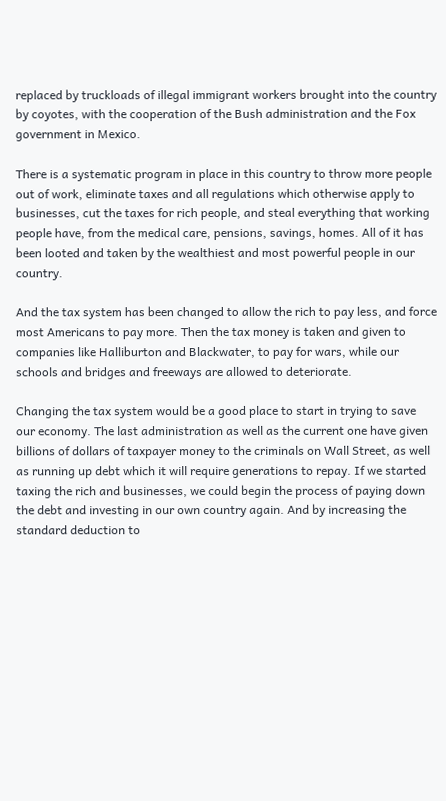replaced by truckloads of illegal immigrant workers brought into the country by coyotes, with the cooperation of the Bush administration and the Fox government in Mexico.

There is a systematic program in place in this country to throw more people out of work, eliminate taxes and all regulations which otherwise apply to businesses, cut the taxes for rich people, and steal everything that working people have, from the medical care, pensions, savings, homes. All of it has been looted and taken by the wealthiest and most powerful people in our country.

And the tax system has been changed to allow the rich to pay less, and force most Americans to pay more. Then the tax money is taken and given to companies like Halliburton and Blackwater, to pay for wars, while our schools and bridges and freeways are allowed to deteriorate.

Changing the tax system would be a good place to start in trying to save our economy. The last administration as well as the current one have given billions of dollars of taxpayer money to the criminals on Wall Street, as well as running up debt which it will require generations to repay. If we started taxing the rich and businesses, we could begin the process of paying down the debt and investing in our own country again. And by increasing the standard deduction to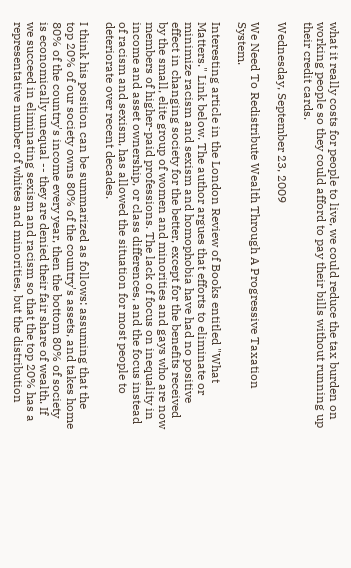what it really costs for people to live, we could reduce the tax burden on working people so they could afford to pay their bills without running up their credit cards.

Wednesday, September 23, 2009

We Need To Redistribute Wealth Through A Progressive Taxation System.

Interesting article in the London Review of Books entitled "What Matters." Link below. The author argues that efforts to eliminate or minimize racism and sexism and homophobia have had no positive effect in changing society for the better, except for the benefits received by the small, elite group of women and minorities and gays who are now members of higher-paid professions. The lack of focus on inequality in income and asset ownership, or class differences, and the focus instead of racism and sexism, has allowed the situation for most people to deteriorate over recent decades.

I think his position can be summarized as follows: assuming that the top 20% of our society owns 80% of the country's assets, and takes home 80% of the country's income every year, then the bottom 80% of society is economically unequal -- they are denied their fair share of wealth. If we succeed in eliminating sexism and racism so that the top 20% has a representative number of whites and minorities, but the distribution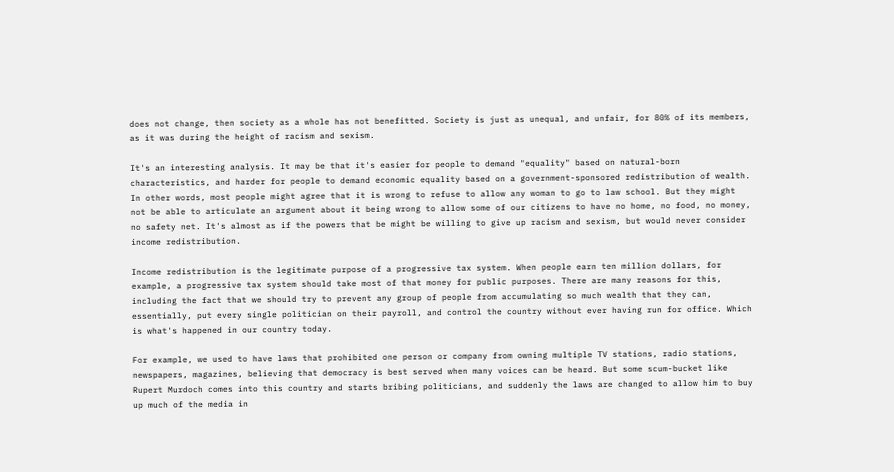does not change, then society as a whole has not benefitted. Society is just as unequal, and unfair, for 80% of its members, as it was during the height of racism and sexism.

It's an interesting analysis. It may be that it's easier for people to demand "equality" based on natural-born characteristics, and harder for people to demand economic equality based on a government-sponsored redistribution of wealth. In other words, most people might agree that it is wrong to refuse to allow any woman to go to law school. But they might not be able to articulate an argument about it being wrong to allow some of our citizens to have no home, no food, no money, no safety net. It's almost as if the powers that be might be willing to give up racism and sexism, but would never consider income redistribution.

Income redistribution is the legitimate purpose of a progressive tax system. When people earn ten million dollars, for example, a progressive tax system should take most of that money for public purposes. There are many reasons for this, including the fact that we should try to prevent any group of people from accumulating so much wealth that they can, essentially, put every single politician on their payroll, and control the country without ever having run for office. Which is what's happened in our country today.

For example, we used to have laws that prohibited one person or company from owning multiple TV stations, radio stations, newspapers, magazines, believing that democracy is best served when many voices can be heard. But some scum-bucket like Rupert Murdoch comes into this country and starts bribing politicians, and suddenly the laws are changed to allow him to buy up much of the media in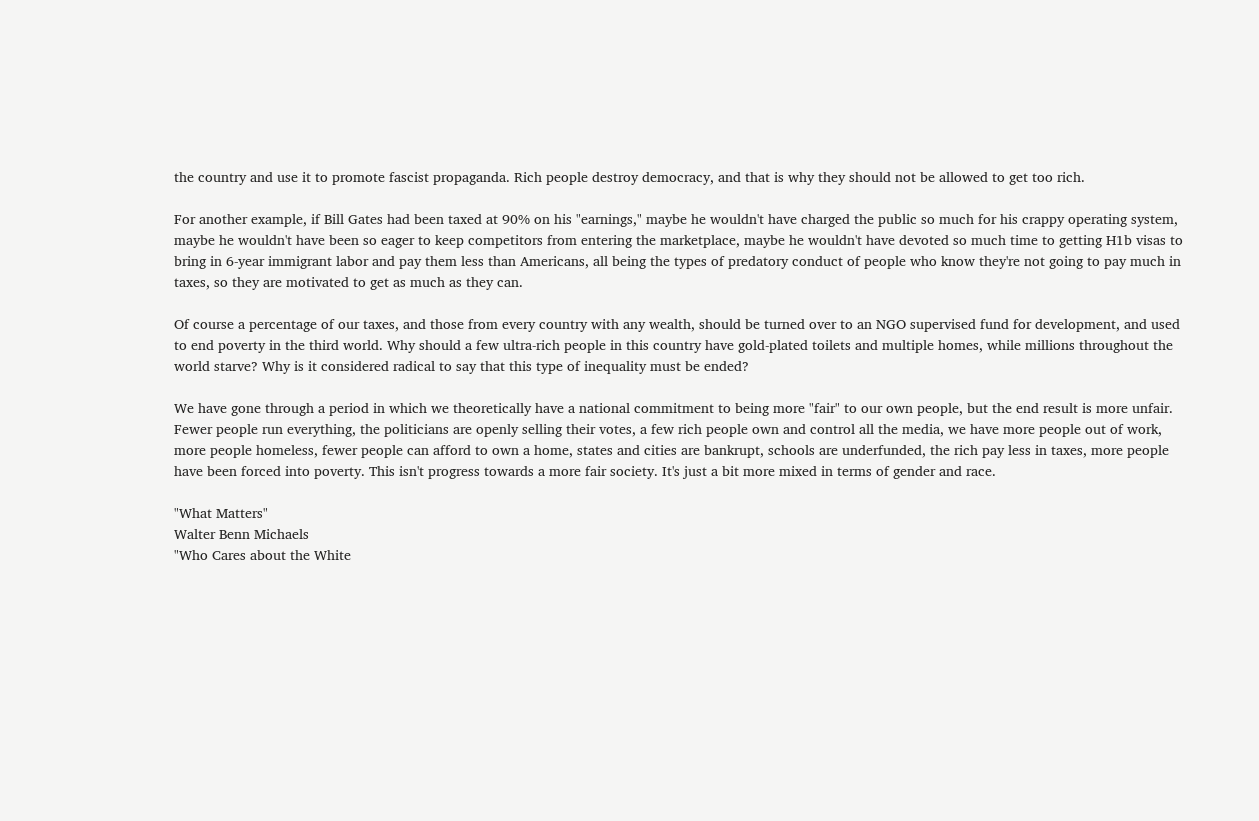the country and use it to promote fascist propaganda. Rich people destroy democracy, and that is why they should not be allowed to get too rich.

For another example, if Bill Gates had been taxed at 90% on his "earnings," maybe he wouldn't have charged the public so much for his crappy operating system, maybe he wouldn't have been so eager to keep competitors from entering the marketplace, maybe he wouldn't have devoted so much time to getting H1b visas to bring in 6-year immigrant labor and pay them less than Americans, all being the types of predatory conduct of people who know they're not going to pay much in taxes, so they are motivated to get as much as they can.

Of course a percentage of our taxes, and those from every country with any wealth, should be turned over to an NGO supervised fund for development, and used to end poverty in the third world. Why should a few ultra-rich people in this country have gold-plated toilets and multiple homes, while millions throughout the world starve? Why is it considered radical to say that this type of inequality must be ended?

We have gone through a period in which we theoretically have a national commitment to being more "fair" to our own people, but the end result is more unfair. Fewer people run everything, the politicians are openly selling their votes, a few rich people own and control all the media, we have more people out of work, more people homeless, fewer people can afford to own a home, states and cities are bankrupt, schools are underfunded, the rich pay less in taxes, more people have been forced into poverty. This isn't progress towards a more fair society. It's just a bit more mixed in terms of gender and race.

"What Matters"
Walter Benn Michaels
"Who Cares about the White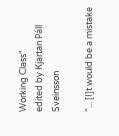Working Class"
edited by Kjartan Páll Sveinsson

"... [I]t would be a mistake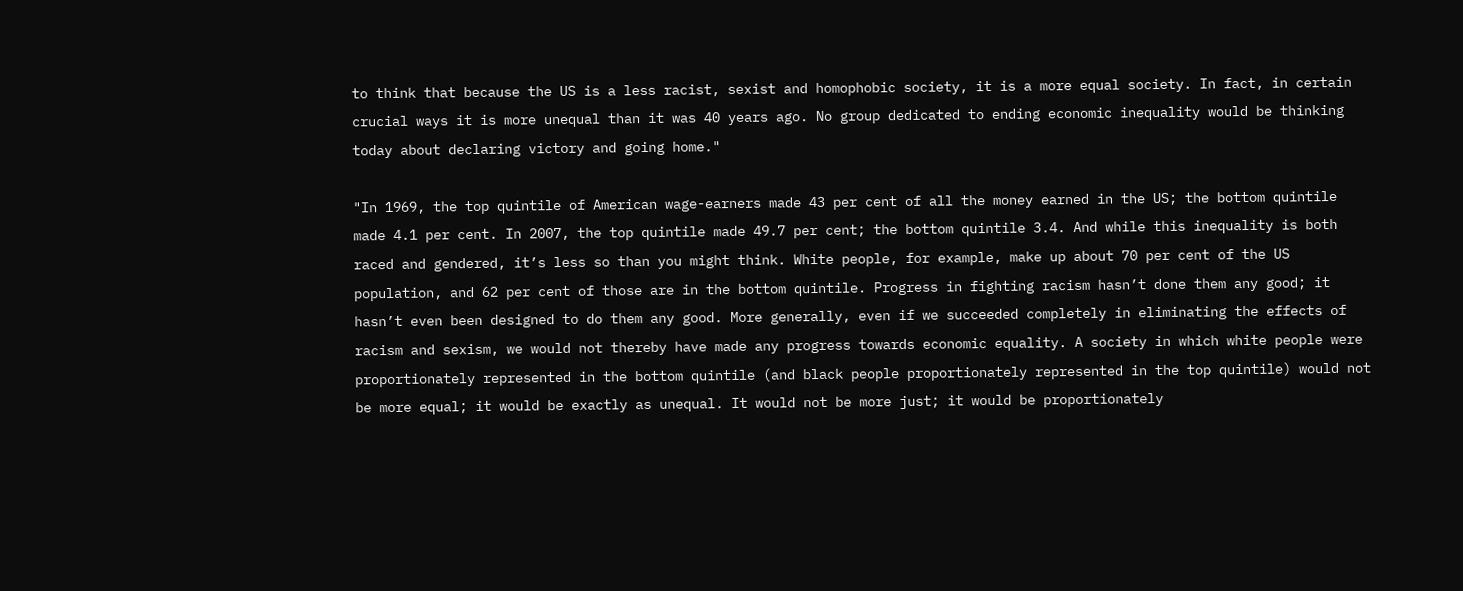to think that because the US is a less racist, sexist and homophobic society, it is a more equal society. In fact, in certain crucial ways it is more unequal than it was 40 years ago. No group dedicated to ending economic inequality would be thinking today about declaring victory and going home."

"In 1969, the top quintile of American wage-earners made 43 per cent of all the money earned in the US; the bottom quintile made 4.1 per cent. In 2007, the top quintile made 49.7 per cent; the bottom quintile 3.4. And while this inequality is both raced and gendered, it’s less so than you might think. White people, for example, make up about 70 per cent of the US population, and 62 per cent of those are in the bottom quintile. Progress in fighting racism hasn’t done them any good; it hasn’t even been designed to do them any good. More generally, even if we succeeded completely in eliminating the effects of racism and sexism, we would not thereby have made any progress towards economic equality. A society in which white people were proportionately represented in the bottom quintile (and black people proportionately represented in the top quintile) would not be more equal; it would be exactly as unequal. It would not be more just; it would be proportionately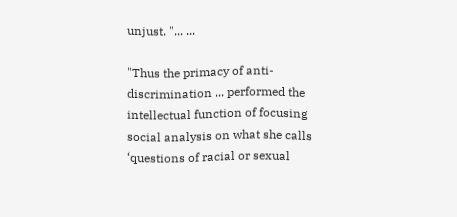unjust. "... ...

"Thus the primacy of anti-discrimination ... performed the intellectual function of focusing social analysis on what she calls ‘questions of racial or sexual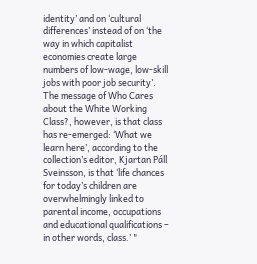identity’ and on ‘cultural differences’ instead of on ‘the way in which capitalist economies create large numbers of low-wage, low-skill jobs with poor job security’. The message of Who Cares about the White Working Class?, however, is that class has re-emerged: ‘What we learn here’, according to the collection’s editor, Kjartan Páll Sveinsson, is that ‘life chances for today’s children are overwhelmingly linked to parental income, occupations and educational qualifications – in other words, class.’ "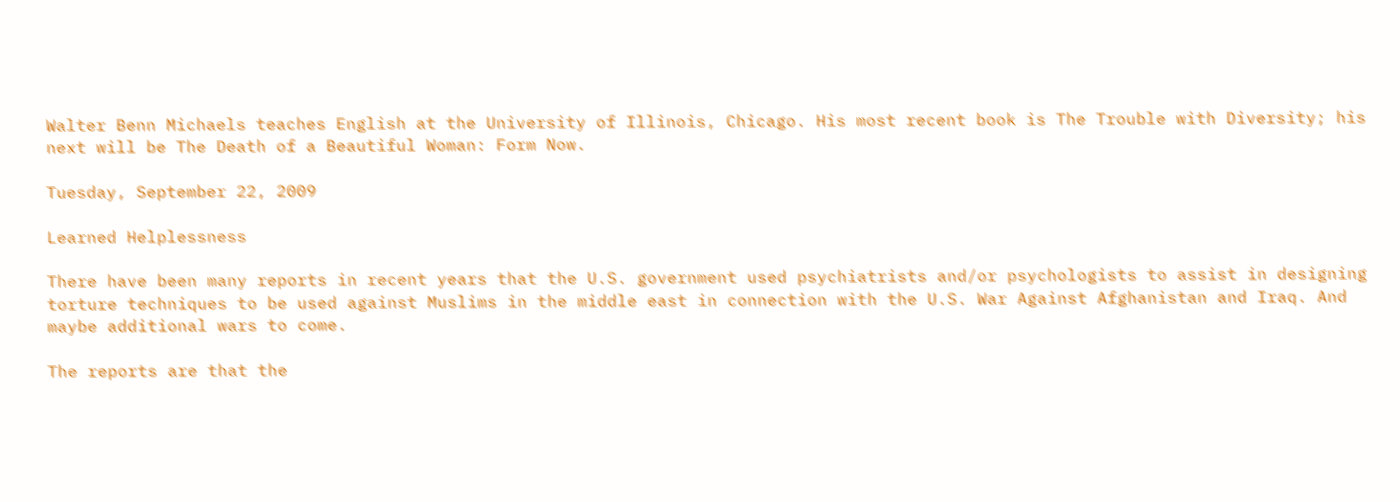Walter Benn Michaels teaches English at the University of Illinois, Chicago. His most recent book is The Trouble with Diversity; his next will be The Death of a Beautiful Woman: Form Now.

Tuesday, September 22, 2009

Learned Helplessness

There have been many reports in recent years that the U.S. government used psychiatrists and/or psychologists to assist in designing torture techniques to be used against Muslims in the middle east in connection with the U.S. War Against Afghanistan and Iraq. And maybe additional wars to come.

The reports are that the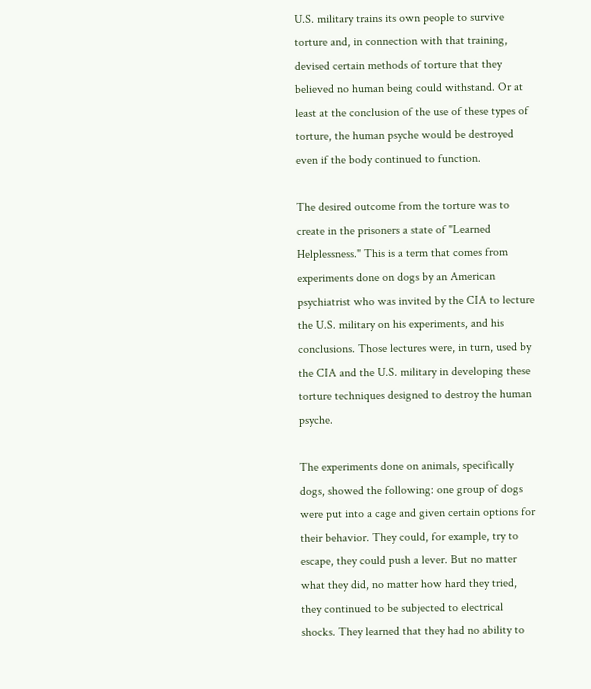U.S. military trains its own people to survive torture and, in connection with that training, devised certain methods of torture that they believed no human being could withstand. Or at least at the conclusion of the use of these types of torture, the human psyche would be destroyed even if the body continued to function.

The desired outcome from the torture was to create in the prisoners a state of "Learned Helplessness." This is a term that comes from experiments done on dogs by an American psychiatrist who was invited by the CIA to lecture the U.S. military on his experiments, and his conclusions. Those lectures were, in turn, used by the CIA and the U.S. military in developing these torture techniques designed to destroy the human psyche.

The experiments done on animals, specifically dogs, showed the following: one group of dogs were put into a cage and given certain options for their behavior. They could, for example, try to escape, they could push a lever. But no matter what they did, no matter how hard they tried, they continued to be subjected to electrical shocks. They learned that they had no ability to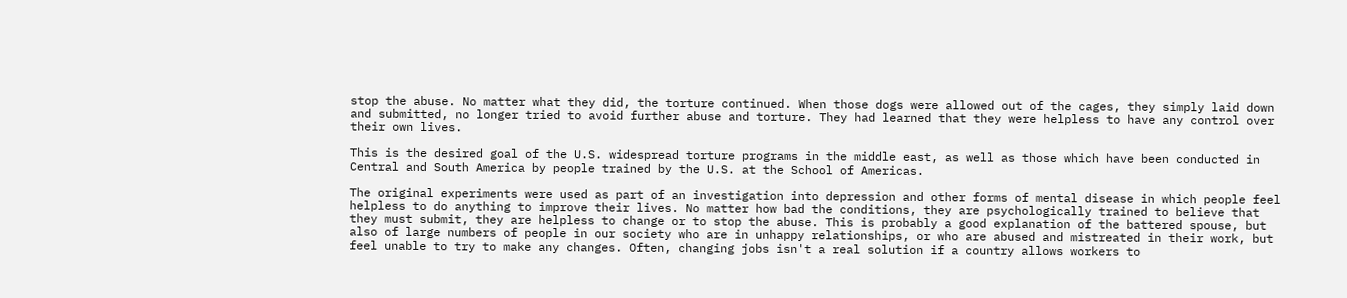stop the abuse. No matter what they did, the torture continued. When those dogs were allowed out of the cages, they simply laid down and submitted, no longer tried to avoid further abuse and torture. They had learned that they were helpless to have any control over their own lives.

This is the desired goal of the U.S. widespread torture programs in the middle east, as well as those which have been conducted in Central and South America by people trained by the U.S. at the School of Americas.

The original experiments were used as part of an investigation into depression and other forms of mental disease in which people feel helpless to do anything to improve their lives. No matter how bad the conditions, they are psychologically trained to believe that they must submit, they are helpless to change or to stop the abuse. This is probably a good explanation of the battered spouse, but also of large numbers of people in our society who are in unhappy relationships, or who are abused and mistreated in their work, but feel unable to try to make any changes. Often, changing jobs isn't a real solution if a country allows workers to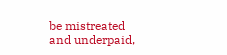be mistreated and underpaid,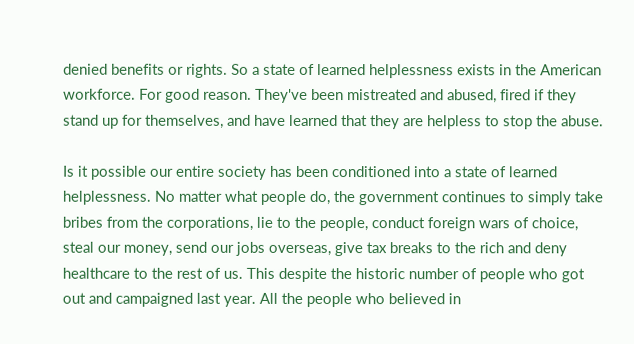denied benefits or rights. So a state of learned helplessness exists in the American workforce. For good reason. They've been mistreated and abused, fired if they stand up for themselves, and have learned that they are helpless to stop the abuse.

Is it possible our entire society has been conditioned into a state of learned helplessness. No matter what people do, the government continues to simply take bribes from the corporations, lie to the people, conduct foreign wars of choice, steal our money, send our jobs overseas, give tax breaks to the rich and deny healthcare to the rest of us. This despite the historic number of people who got out and campaigned last year. All the people who believed in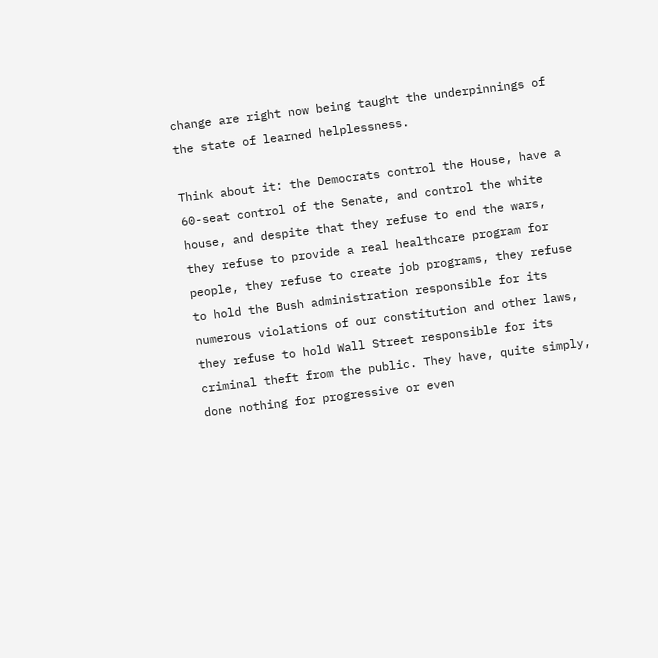change are right now being taught the underpinnings of the state of learned helplessness.

Think about it: the Democrats control the House, have a 60-seat control of the Senate, and control the white house, and despite that they refuse to end the wars, they refuse to provide a real healthcare program for people, they refuse to create job programs, they refuse to hold the Bush administration responsible for its numerous violations of our constitution and other laws, they refuse to hold Wall Street responsible for its criminal theft from the public. They have, quite simply, done nothing for progressive or even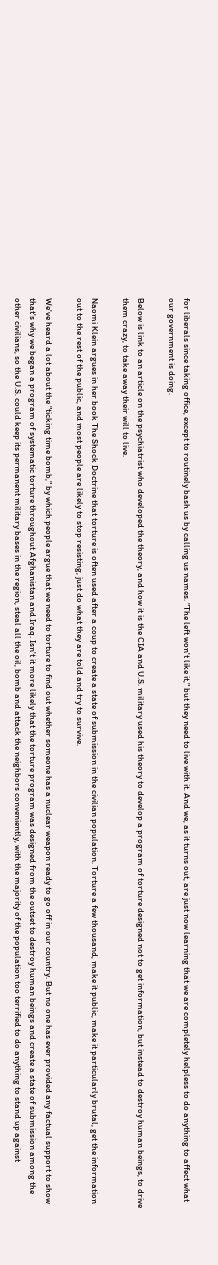for liberals since taking office, except to routinely bash us by calling us names. "The left won't like it," but they need to live with it. And we, as it turns out, are just now learning that we are completely helpless to do anything to affect what our government is doing.

Below is link to an article on the psychiatrist who developed the theory, and how it is the CIA and U.S. military used his theory to develop a program of torture designed not to get information, but instead to destroy human beings, to drive them crazy, to take away their will to live.

Naomi Klein argues in her book The Shock Doctrine that torture is often used after a coup to create a state of submission in the civilian population. Torture a few thousand, make it public, make it particularly brutal, get the information out to the rest of the public, and most people are likely to stop resisting, just do what they are told and try to survive.

We've heard a lot about the "ticking time bomb," by which people argue that we need to torture to find out whether someone has a nuclear weapon ready to go off in our country. But no one has ever provided any factual support to show that's why we began a program of systematic torture throughout Afghanistan and Iraq. Isn't it more likely that the torture program was designed from the outset to destroy human beings and create a state of submission among the other civilians, so the U.S. could keep its permanent military bases in the region, steal all the oil, bomb and attack the neighbors conveniently, with the majority of the population too terrified to do anything to stand up against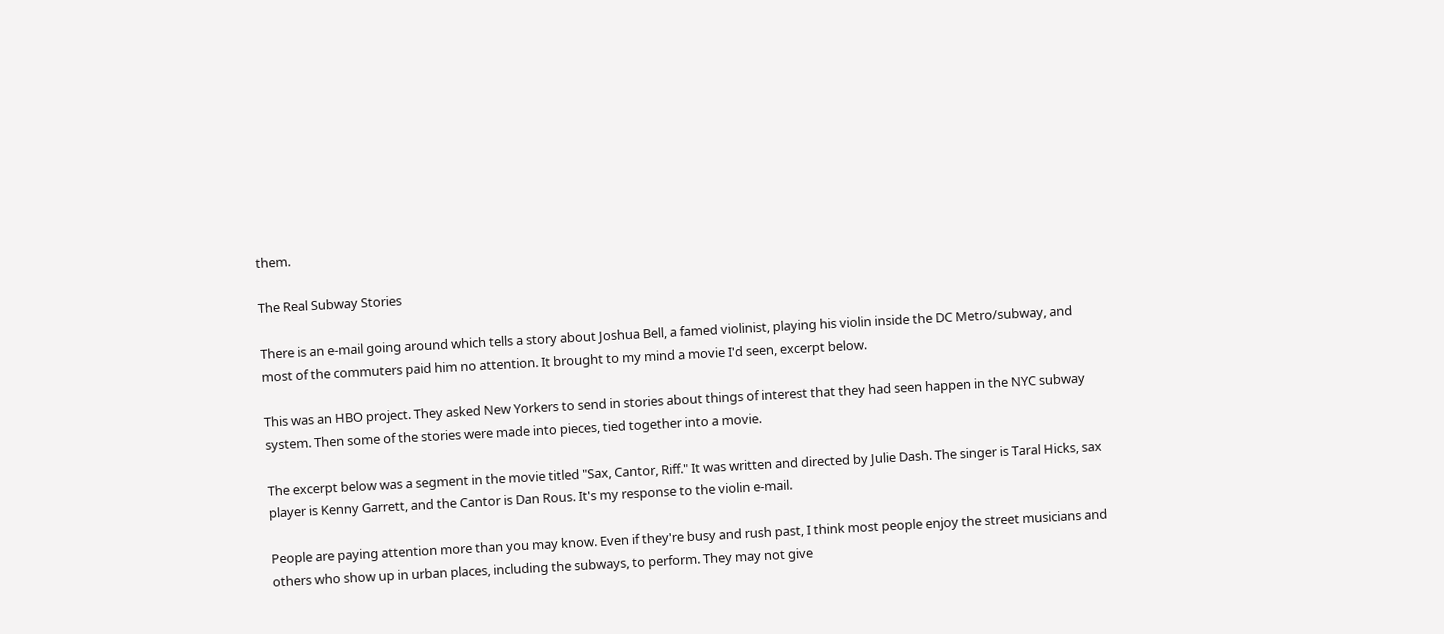them.

The Real Subway Stories

There is an e-mail going around which tells a story about Joshua Bell, a famed violinist, playing his violin inside the DC Metro/subway, and most of the commuters paid him no attention. It brought to my mind a movie I'd seen, excerpt below.

This was an HBO project. They asked New Yorkers to send in stories about things of interest that they had seen happen in the NYC subway system. Then some of the stories were made into pieces, tied together into a movie.

The excerpt below was a segment in the movie titled "Sax, Cantor, Riff." It was written and directed by Julie Dash. The singer is Taral Hicks, sax player is Kenny Garrett, and the Cantor is Dan Rous. It's my response to the violin e-mail.

People are paying attention more than you may know. Even if they're busy and rush past, I think most people enjoy the street musicians and others who show up in urban places, including the subways, to perform. They may not give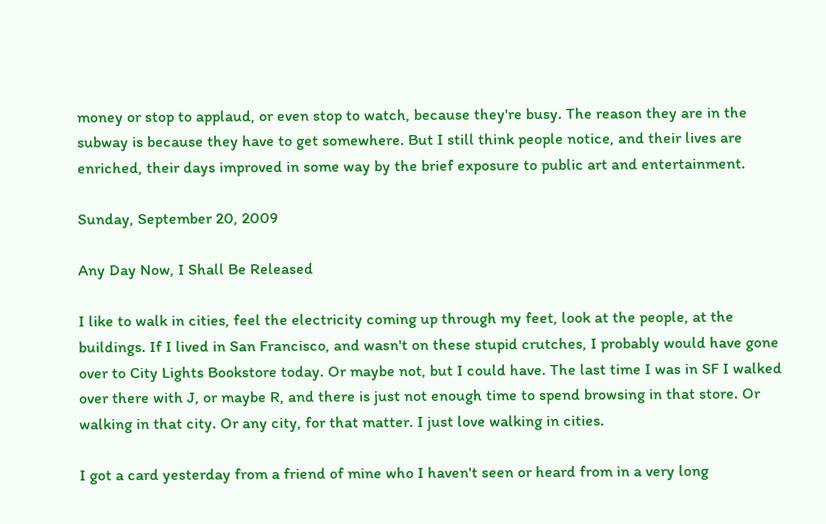money or stop to applaud, or even stop to watch, because they're busy. The reason they are in the subway is because they have to get somewhere. But I still think people notice, and their lives are enriched, their days improved in some way by the brief exposure to public art and entertainment.

Sunday, September 20, 2009

Any Day Now, I Shall Be Released

I like to walk in cities, feel the electricity coming up through my feet, look at the people, at the buildings. If I lived in San Francisco, and wasn't on these stupid crutches, I probably would have gone over to City Lights Bookstore today. Or maybe not, but I could have. The last time I was in SF I walked over there with J, or maybe R, and there is just not enough time to spend browsing in that store. Or walking in that city. Or any city, for that matter. I just love walking in cities.

I got a card yesterday from a friend of mine who I haven't seen or heard from in a very long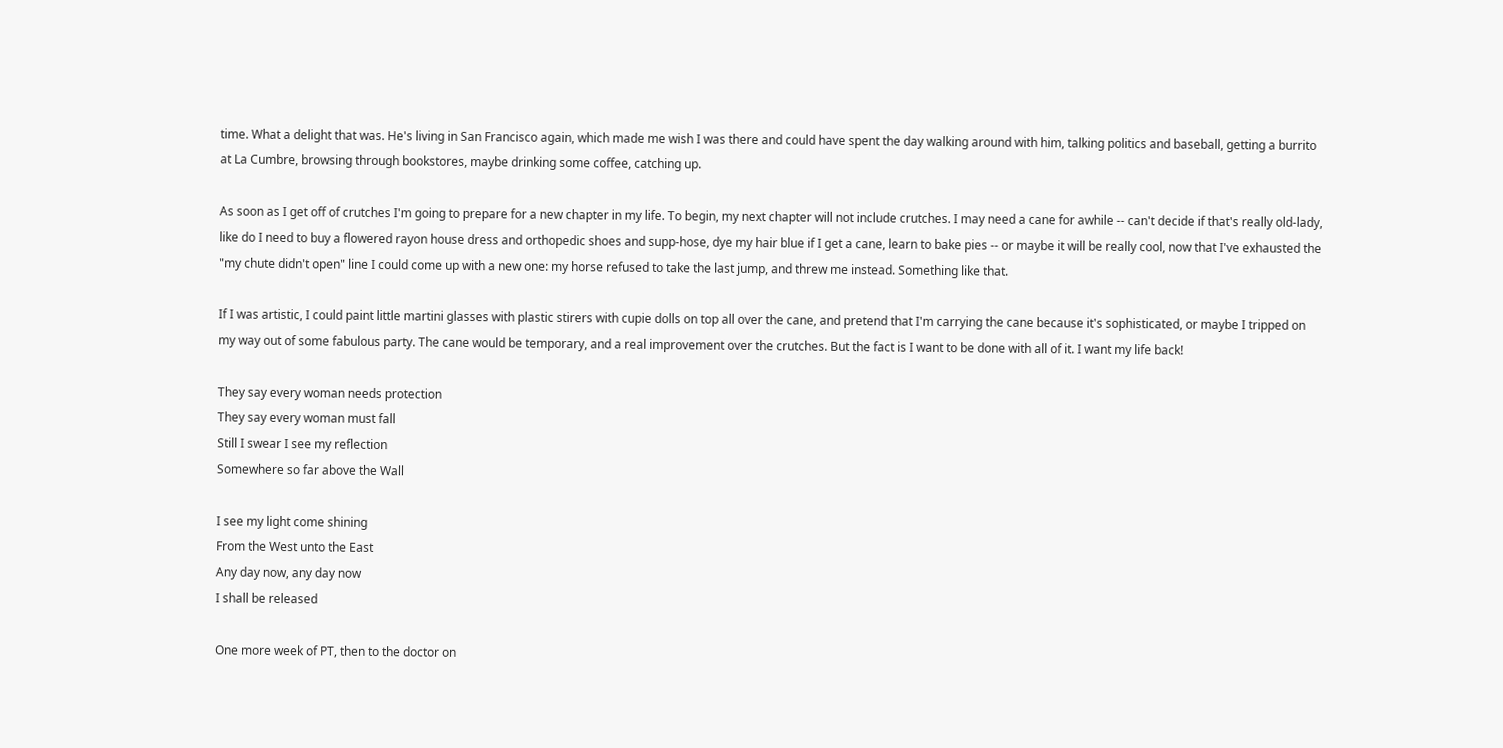time. What a delight that was. He's living in San Francisco again, which made me wish I was there and could have spent the day walking around with him, talking politics and baseball, getting a burrito at La Cumbre, browsing through bookstores, maybe drinking some coffee, catching up.

As soon as I get off of crutches I'm going to prepare for a new chapter in my life. To begin, my next chapter will not include crutches. I may need a cane for awhile -- can't decide if that's really old-lady, like do I need to buy a flowered rayon house dress and orthopedic shoes and supp-hose, dye my hair blue if I get a cane, learn to bake pies -- or maybe it will be really cool, now that I've exhausted the "my chute didn't open" line I could come up with a new one: my horse refused to take the last jump, and threw me instead. Something like that.

If I was artistic, I could paint little martini glasses with plastic stirers with cupie dolls on top all over the cane, and pretend that I'm carrying the cane because it's sophisticated, or maybe I tripped on my way out of some fabulous party. The cane would be temporary, and a real improvement over the crutches. But the fact is I want to be done with all of it. I want my life back!

They say every woman needs protection
They say every woman must fall
Still I swear I see my reflection
Somewhere so far above the Wall

I see my light come shining
From the West unto the East
Any day now, any day now
I shall be released

One more week of PT, then to the doctor on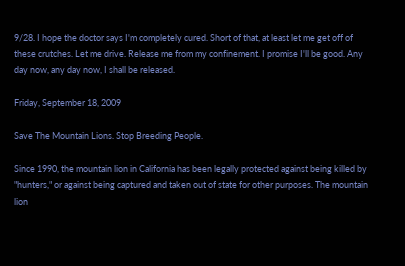9/28. I hope the doctor says I'm completely cured. Short of that, at least let me get off of these crutches. Let me drive. Release me from my confinement. I promise I'll be good. Any day now, any day now, I shall be released.

Friday, September 18, 2009

Save The Mountain Lions. Stop Breeding People.

Since 1990, the mountain lion in California has been legally protected against being killed by "hunters," or against being captured and taken out of state for other purposes. The mountain lion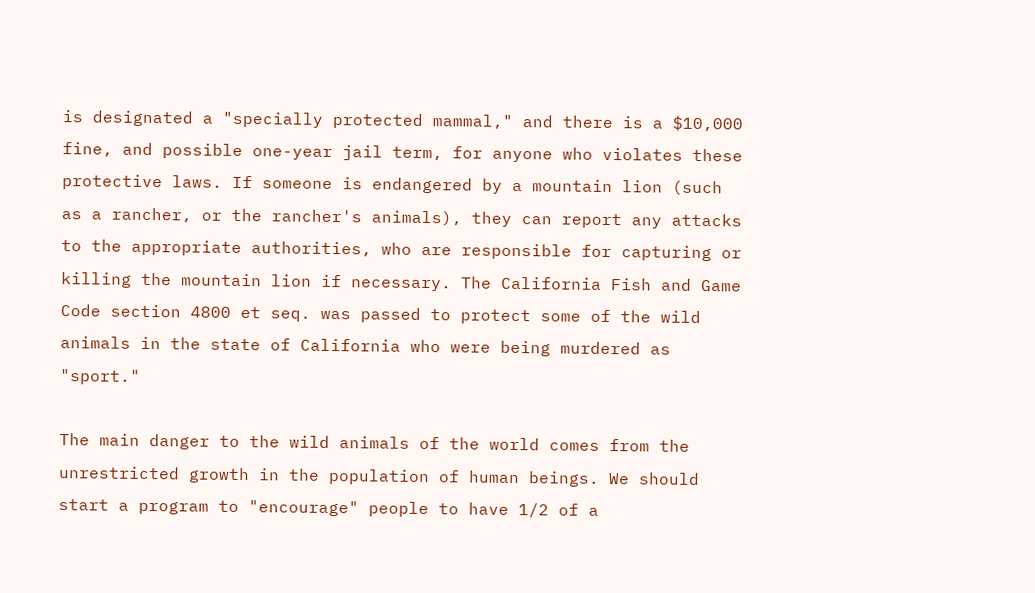is designated a "specially protected mammal," and there is a $10,000 fine, and possible one-year jail term, for anyone who violates these protective laws. If someone is endangered by a mountain lion (such as a rancher, or the rancher's animals), they can report any attacks to the appropriate authorities, who are responsible for capturing or killing the mountain lion if necessary. The California Fish and Game Code section 4800 et seq. was passed to protect some of the wild animals in the state of California who were being murdered as "sport."

The main danger to the wild animals of the world comes from the unrestricted growth in the population of human beings. We should start a program to "encourage" people to have 1/2 of a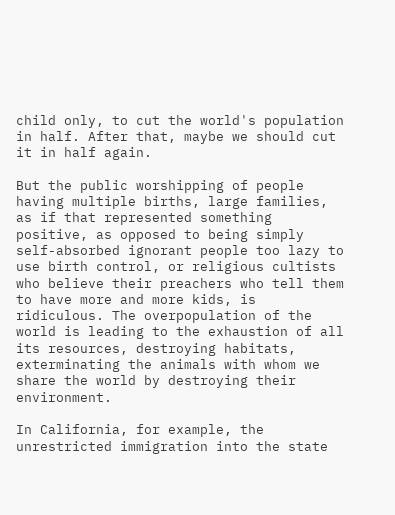child only, to cut the world's population in half. After that, maybe we should cut it in half again.

But the public worshipping of people having multiple births, large families, as if that represented something positive, as opposed to being simply self-absorbed ignorant people too lazy to use birth control, or religious cultists who believe their preachers who tell them to have more and more kids, is ridiculous. The overpopulation of the world is leading to the exhaustion of all its resources, destroying habitats, exterminating the animals with whom we share the world by destroying their environment.

In California, for example, the unrestricted immigration into the state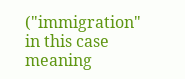("immigration" in this case meaning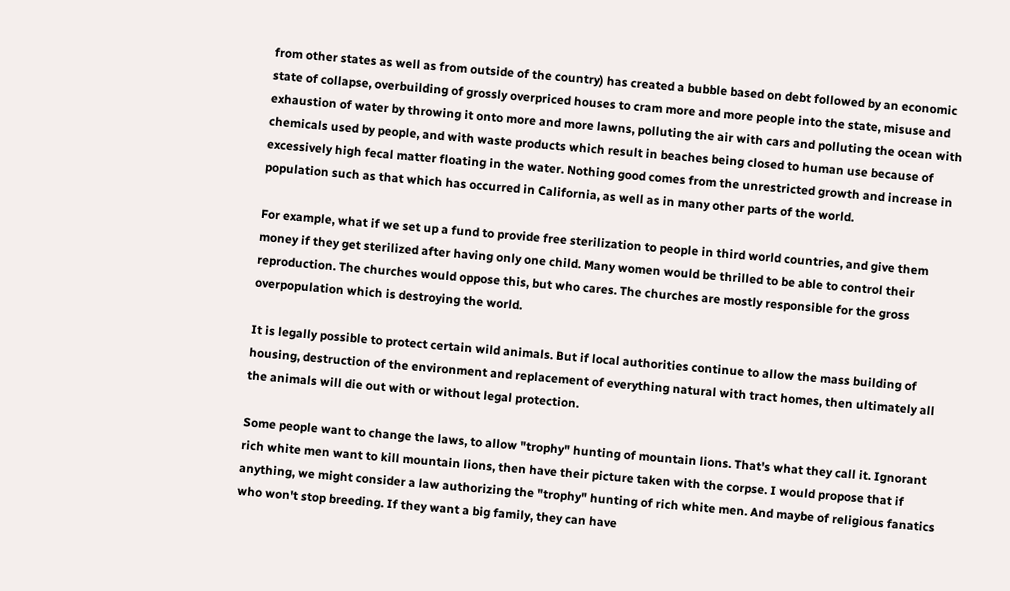from other states as well as from outside of the country) has created a bubble based on debt followed by an economic state of collapse, overbuilding of grossly overpriced houses to cram more and more people into the state, misuse and exhaustion of water by throwing it onto more and more lawns, polluting the air with cars and polluting the ocean with chemicals used by people, and with waste products which result in beaches being closed to human use because of excessively high fecal matter floating in the water. Nothing good comes from the unrestricted growth and increase in population such as that which has occurred in California, as well as in many other parts of the world.

For example, what if we set up a fund to provide free sterilization to people in third world countries, and give them money if they get sterilized after having only one child. Many women would be thrilled to be able to control their reproduction. The churches would oppose this, but who cares. The churches are mostly responsible for the gross overpopulation which is destroying the world.

It is legally possible to protect certain wild animals. But if local authorities continue to allow the mass building of housing, destruction of the environment and replacement of everything natural with tract homes, then ultimately all the animals will die out with or without legal protection.

Some people want to change the laws, to allow "trophy" hunting of mountain lions. That's what they call it. Ignorant rich white men want to kill mountain lions, then have their picture taken with the corpse. I would propose that if anything, we might consider a law authorizing the "trophy" hunting of rich white men. And maybe of religious fanatics who won't stop breeding. If they want a big family, they can have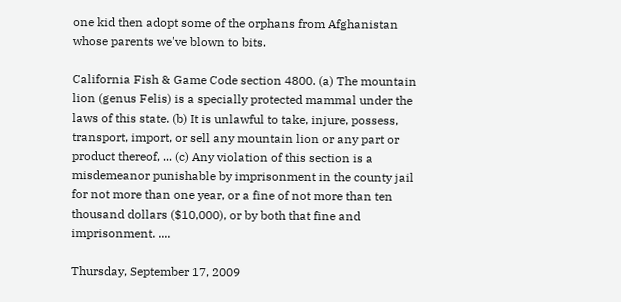one kid then adopt some of the orphans from Afghanistan whose parents we've blown to bits.

California Fish & Game Code section 4800. (a) The mountain lion (genus Felis) is a specially protected mammal under the laws of this state. (b) It is unlawful to take, injure, possess, transport, import, or sell any mountain lion or any part or product thereof, ... (c) Any violation of this section is a misdemeanor punishable by imprisonment in the county jail for not more than one year, or a fine of not more than ten thousand dollars ($10,000), or by both that fine and imprisonment. ....

Thursday, September 17, 2009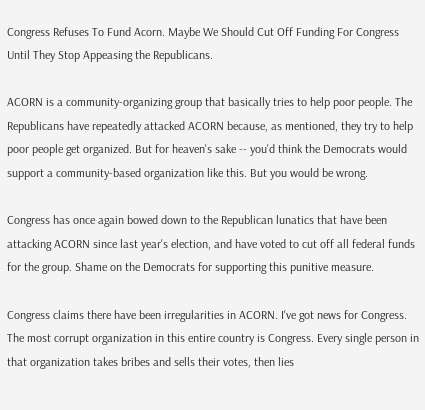Congress Refuses To Fund Acorn. Maybe We Should Cut Off Funding For Congress Until They Stop Appeasing the Republicans.

ACORN is a community-organizing group that basically tries to help poor people. The Republicans have repeatedly attacked ACORN because, as mentioned, they try to help poor people get organized. But for heaven's sake -- you'd think the Democrats would support a community-based organization like this. But you would be wrong.

Congress has once again bowed down to the Republican lunatics that have been attacking ACORN since last year's election, and have voted to cut off all federal funds for the group. Shame on the Democrats for supporting this punitive measure.

Congress claims there have been irregularities in ACORN. I've got news for Congress. The most corrupt organization in this entire country is Congress. Every single person in that organization takes bribes and sells their votes, then lies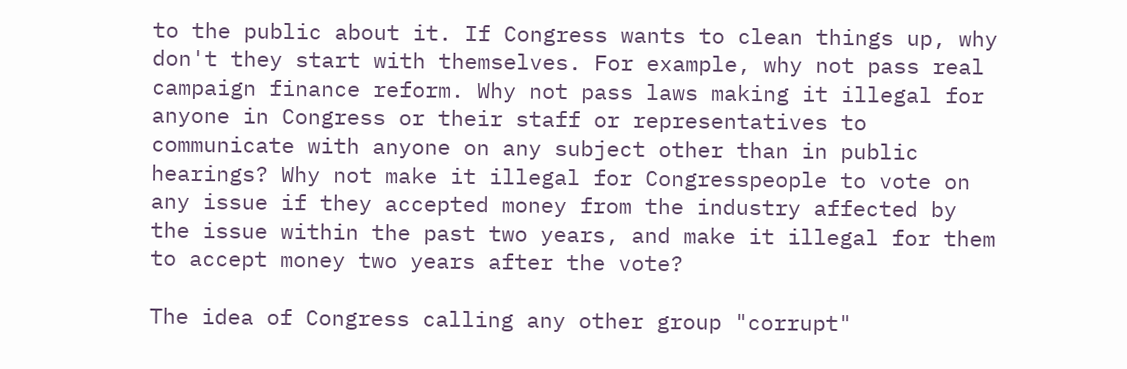to the public about it. If Congress wants to clean things up, why don't they start with themselves. For example, why not pass real campaign finance reform. Why not pass laws making it illegal for anyone in Congress or their staff or representatives to communicate with anyone on any subject other than in public hearings? Why not make it illegal for Congresspeople to vote on any issue if they accepted money from the industry affected by the issue within the past two years, and make it illegal for them to accept money two years after the vote?

The idea of Congress calling any other group "corrupt"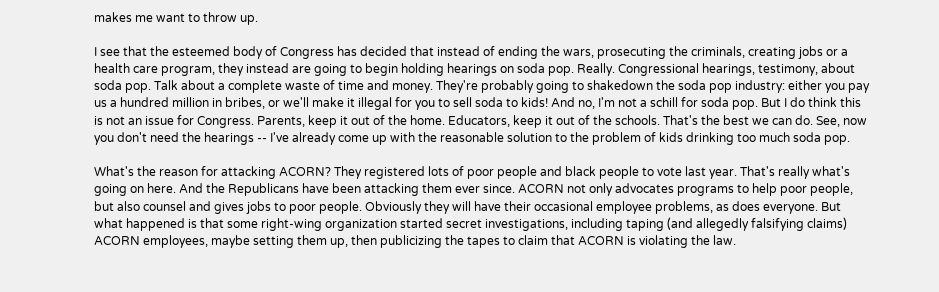makes me want to throw up.

I see that the esteemed body of Congress has decided that instead of ending the wars, prosecuting the criminals, creating jobs or a health care program, they instead are going to begin holding hearings on soda pop. Really. Congressional hearings, testimony, about soda pop. Talk about a complete waste of time and money. They're probably going to shakedown the soda pop industry: either you pay us a hundred million in bribes, or we'll make it illegal for you to sell soda to kids! And no, I'm not a schill for soda pop. But I do think this is not an issue for Congress. Parents, keep it out of the home. Educators, keep it out of the schools. That's the best we can do. See, now you don't need the hearings -- I've already come up with the reasonable solution to the problem of kids drinking too much soda pop.

What's the reason for attacking ACORN? They registered lots of poor people and black people to vote last year. That's really what's going on here. And the Republicans have been attacking them ever since. ACORN not only advocates programs to help poor people, but also counsel and gives jobs to poor people. Obviously they will have their occasional employee problems, as does everyone. But what happened is that some right-wing organization started secret investigations, including taping (and allegedly falsifying claims) ACORN employees, maybe setting them up, then publicizing the tapes to claim that ACORN is violating the law.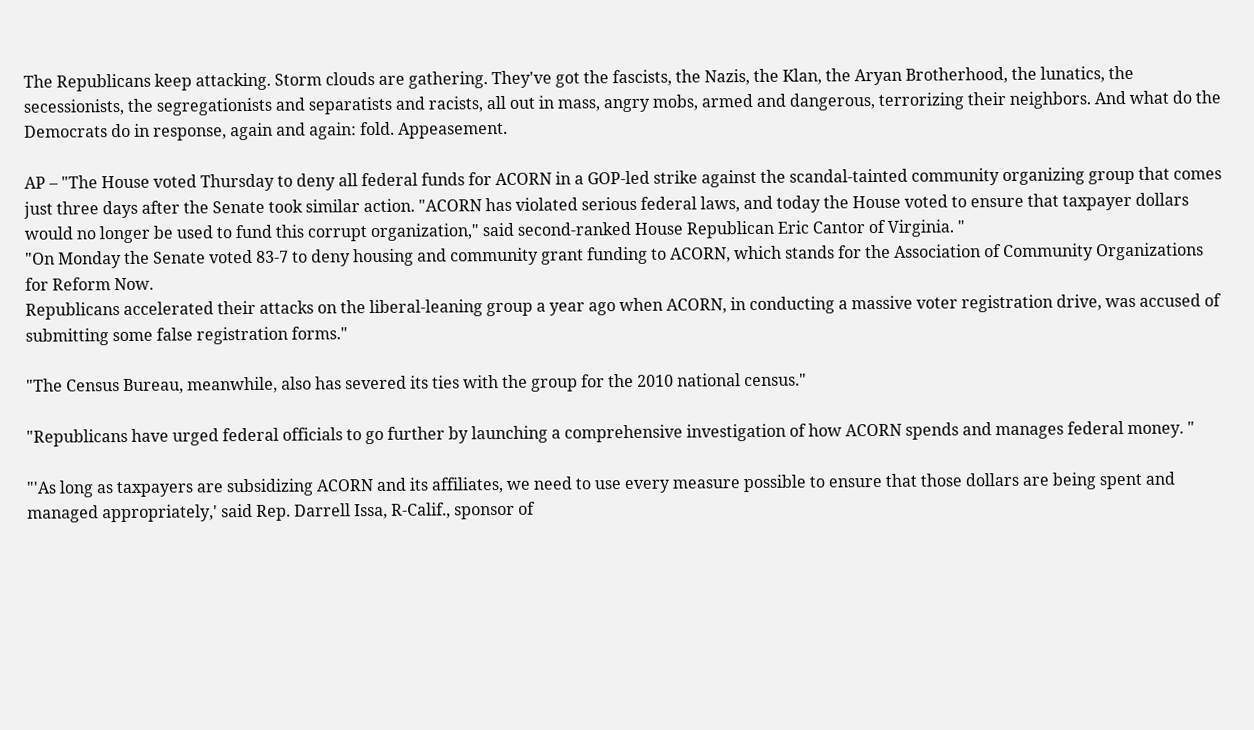The Republicans keep attacking. Storm clouds are gathering. They've got the fascists, the Nazis, the Klan, the Aryan Brotherhood, the lunatics, the secessionists, the segregationists and separatists and racists, all out in mass, angry mobs, armed and dangerous, terrorizing their neighbors. And what do the Democrats do in response, again and again: fold. Appeasement.

AP – "The House voted Thursday to deny all federal funds for ACORN in a GOP-led strike against the scandal-tainted community organizing group that comes just three days after the Senate took similar action. "ACORN has violated serious federal laws, and today the House voted to ensure that taxpayer dollars would no longer be used to fund this corrupt organization," said second-ranked House Republican Eric Cantor of Virginia. "
"On Monday the Senate voted 83-7 to deny housing and community grant funding to ACORN, which stands for the Association of Community Organizations for Reform Now.
Republicans accelerated their attacks on the liberal-leaning group a year ago when ACORN, in conducting a massive voter registration drive, was accused of submitting some false registration forms."

"The Census Bureau, meanwhile, also has severed its ties with the group for the 2010 national census."

"Republicans have urged federal officials to go further by launching a comprehensive investigation of how ACORN spends and manages federal money. "

"'As long as taxpayers are subsidizing ACORN and its affiliates, we need to use every measure possible to ensure that those dollars are being spent and managed appropriately,' said Rep. Darrell Issa, R-Calif., sponsor of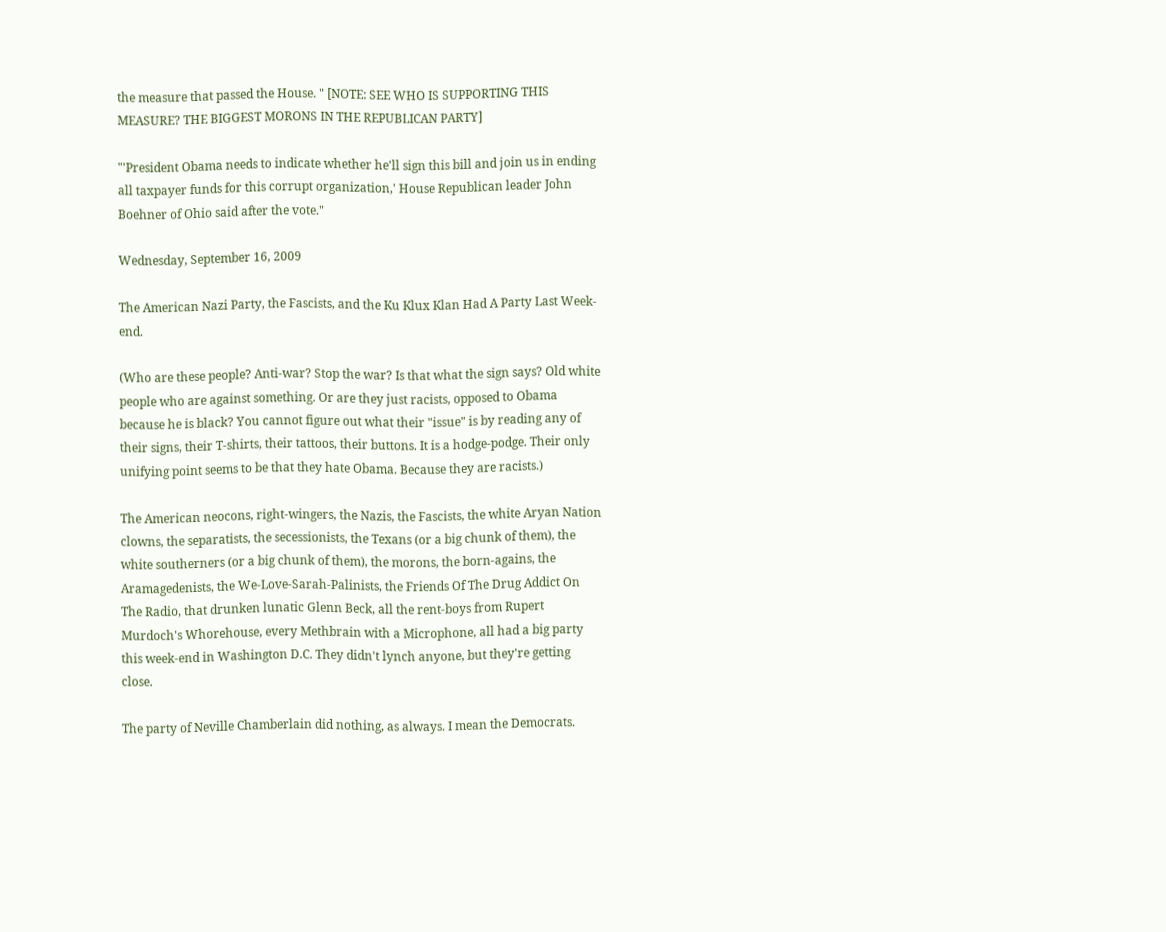the measure that passed the House. " [NOTE: SEE WHO IS SUPPORTING THIS MEASURE? THE BIGGEST MORONS IN THE REPUBLICAN PARTY]

"'President Obama needs to indicate whether he'll sign this bill and join us in ending all taxpayer funds for this corrupt organization,' House Republican leader John Boehner of Ohio said after the vote."

Wednesday, September 16, 2009

The American Nazi Party, the Fascists, and the Ku Klux Klan Had A Party Last Week-end.

(Who are these people? Anti-war? Stop the war? Is that what the sign says? Old white people who are against something. Or are they just racists, opposed to Obama because he is black? You cannot figure out what their "issue" is by reading any of their signs, their T-shirts, their tattoos, their buttons. It is a hodge-podge. Their only unifying point seems to be that they hate Obama. Because they are racists.)

The American neocons, right-wingers, the Nazis, the Fascists, the white Aryan Nation clowns, the separatists, the secessionists, the Texans (or a big chunk of them), the white southerners (or a big chunk of them), the morons, the born-agains, the Aramagedenists, the We-Love-Sarah-Palinists, the Friends Of The Drug Addict On The Radio, that drunken lunatic Glenn Beck, all the rent-boys from Rupert Murdoch's Whorehouse, every Methbrain with a Microphone, all had a big party this week-end in Washington D.C. They didn't lynch anyone, but they're getting close.

The party of Neville Chamberlain did nothing, as always. I mean the Democrats.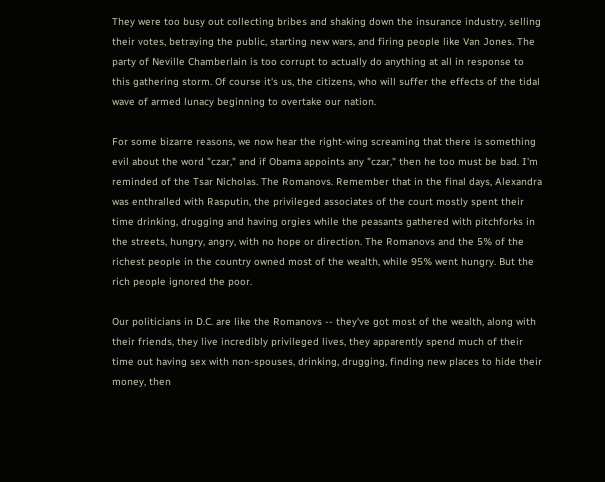They were too busy out collecting bribes and shaking down the insurance industry, selling their votes, betraying the public, starting new wars, and firing people like Van Jones. The party of Neville Chamberlain is too corrupt to actually do anything at all in response to this gathering storm. Of course it's us, the citizens, who will suffer the effects of the tidal wave of armed lunacy beginning to overtake our nation.

For some bizarre reasons, we now hear the right-wing screaming that there is something evil about the word "czar," and if Obama appoints any "czar," then he too must be bad. I'm reminded of the Tsar Nicholas. The Romanovs. Remember that in the final days, Alexandra was enthralled with Rasputin, the privileged associates of the court mostly spent their time drinking, drugging and having orgies while the peasants gathered with pitchforks in the streets, hungry, angry, with no hope or direction. The Romanovs and the 5% of the richest people in the country owned most of the wealth, while 95% went hungry. But the rich people ignored the poor.

Our politicians in D.C. are like the Romanovs -- they've got most of the wealth, along with their friends, they live incredibly privileged lives, they apparently spend much of their time out having sex with non-spouses, drinking, drugging, finding new places to hide their money, then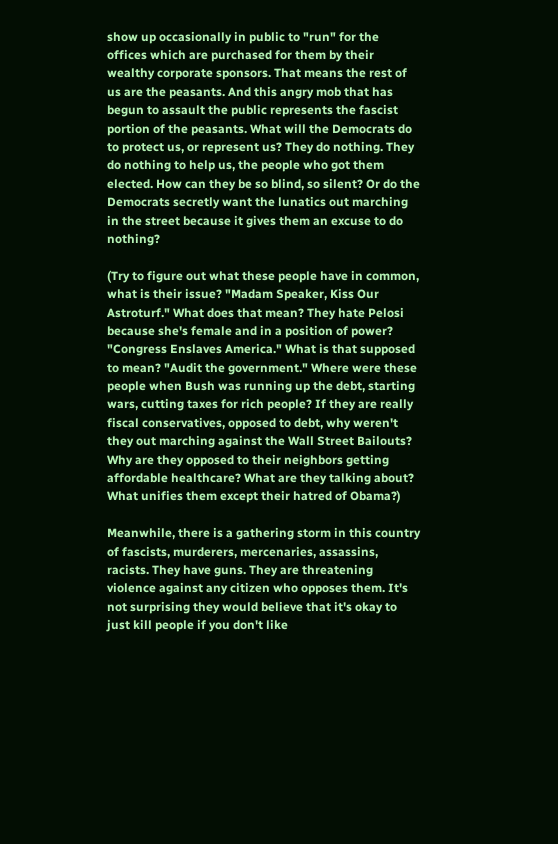show up occasionally in public to "run" for the offices which are purchased for them by their wealthy corporate sponsors. That means the rest of us are the peasants. And this angry mob that has begun to assault the public represents the fascist portion of the peasants. What will the Democrats do to protect us, or represent us? They do nothing. They do nothing to help us, the people who got them elected. How can they be so blind, so silent? Or do the Democrats secretly want the lunatics out marching in the street because it gives them an excuse to do nothing?

(Try to figure out what these people have in common, what is their issue? "Madam Speaker, Kiss Our Astroturf." What does that mean? They hate Pelosi because she's female and in a position of power? "Congress Enslaves America." What is that supposed to mean? "Audit the government." Where were these people when Bush was running up the debt, starting wars, cutting taxes for rich people? If they are really fiscal conservatives, opposed to debt, why weren't they out marching against the Wall Street Bailouts? Why are they opposed to their neighbors getting affordable healthcare? What are they talking about? What unifies them except their hatred of Obama?)

Meanwhile, there is a gathering storm in this country of fascists, murderers, mercenaries, assassins, racists. They have guns. They are threatening violence against any citizen who opposes them. It's not surprising they would believe that it's okay to just kill people if you don't like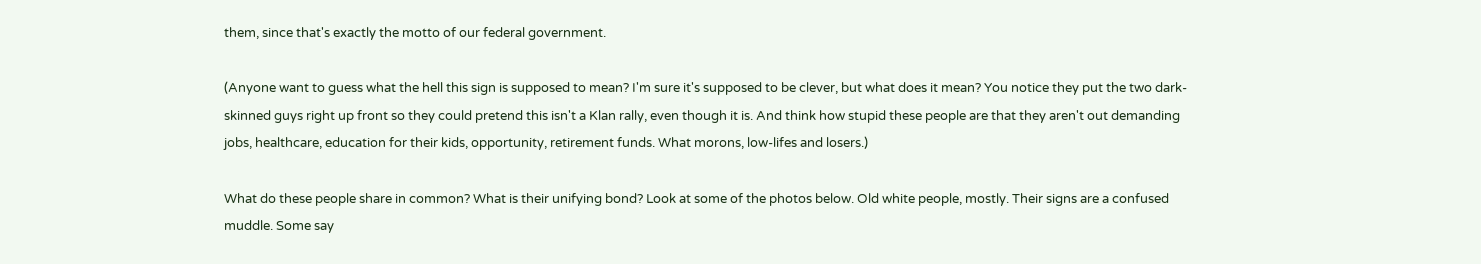them, since that's exactly the motto of our federal government.

(Anyone want to guess what the hell this sign is supposed to mean? I'm sure it's supposed to be clever, but what does it mean? You notice they put the two dark-skinned guys right up front so they could pretend this isn't a Klan rally, even though it is. And think how stupid these people are that they aren't out demanding jobs, healthcare, education for their kids, opportunity, retirement funds. What morons, low-lifes and losers.)

What do these people share in common? What is their unifying bond? Look at some of the photos below. Old white people, mostly. Their signs are a confused muddle. Some say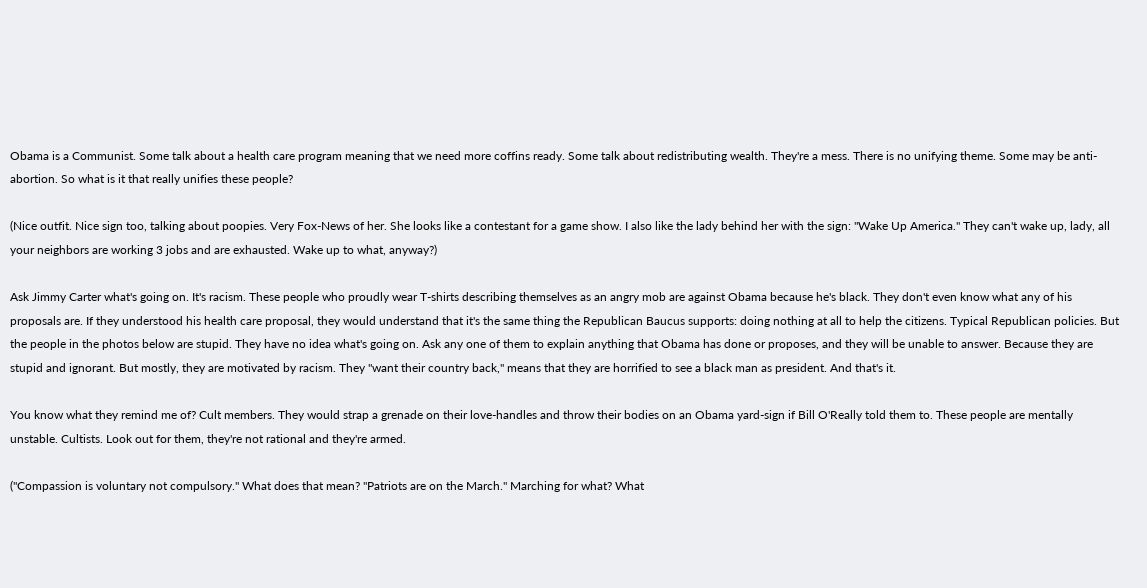Obama is a Communist. Some talk about a health care program meaning that we need more coffins ready. Some talk about redistributing wealth. They're a mess. There is no unifying theme. Some may be anti-abortion. So what is it that really unifies these people?

(Nice outfit. Nice sign too, talking about poopies. Very Fox-News of her. She looks like a contestant for a game show. I also like the lady behind her with the sign: "Wake Up America." They can't wake up, lady, all your neighbors are working 3 jobs and are exhausted. Wake up to what, anyway?)

Ask Jimmy Carter what's going on. It's racism. These people who proudly wear T-shirts describing themselves as an angry mob are against Obama because he's black. They don't even know what any of his proposals are. If they understood his health care proposal, they would understand that it's the same thing the Republican Baucus supports: doing nothing at all to help the citizens. Typical Republican policies. But the people in the photos below are stupid. They have no idea what's going on. Ask any one of them to explain anything that Obama has done or proposes, and they will be unable to answer. Because they are stupid and ignorant. But mostly, they are motivated by racism. They "want their country back," means that they are horrified to see a black man as president. And that's it.

You know what they remind me of? Cult members. They would strap a grenade on their love-handles and throw their bodies on an Obama yard-sign if Bill O'Really told them to. These people are mentally unstable. Cultists. Look out for them, they're not rational and they're armed.

("Compassion is voluntary not compulsory." What does that mean? "Patriots are on the March." Marching for what? What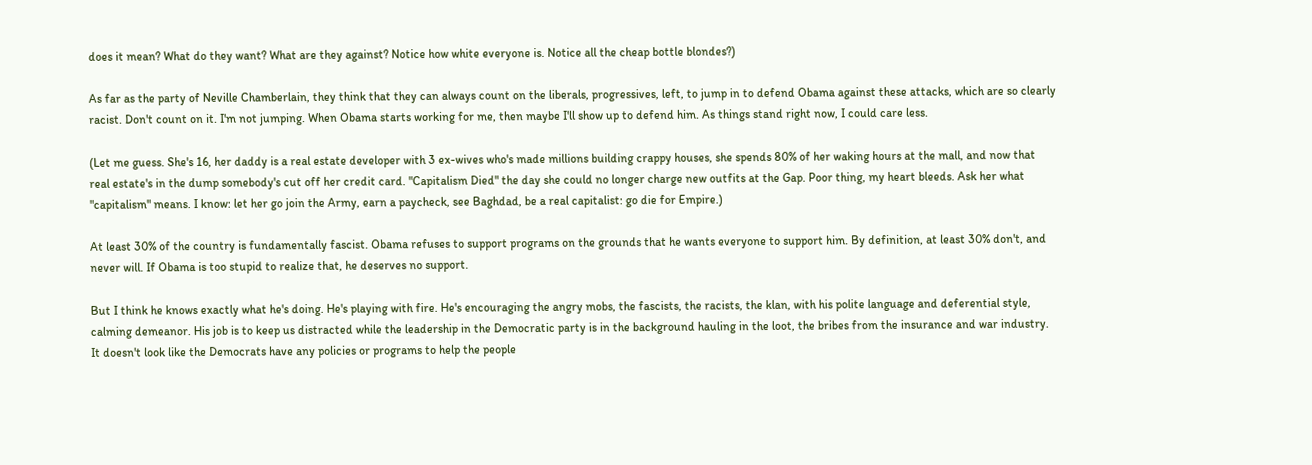does it mean? What do they want? What are they against? Notice how white everyone is. Notice all the cheap bottle blondes?)

As far as the party of Neville Chamberlain, they think that they can always count on the liberals, progressives, left, to jump in to defend Obama against these attacks, which are so clearly racist. Don't count on it. I'm not jumping. When Obama starts working for me, then maybe I'll show up to defend him. As things stand right now, I could care less.

(Let me guess. She's 16, her daddy is a real estate developer with 3 ex-wives who's made millions building crappy houses, she spends 80% of her waking hours at the mall, and now that real estate's in the dump somebody's cut off her credit card. "Capitalism Died" the day she could no longer charge new outfits at the Gap. Poor thing, my heart bleeds. Ask her what "capitalism" means. I know: let her go join the Army, earn a paycheck, see Baghdad, be a real capitalist: go die for Empire.)

At least 30% of the country is fundamentally fascist. Obama refuses to support programs on the grounds that he wants everyone to support him. By definition, at least 30% don't, and never will. If Obama is too stupid to realize that, he deserves no support.

But I think he knows exactly what he's doing. He's playing with fire. He's encouraging the angry mobs, the fascists, the racists, the klan, with his polite language and deferential style, calming demeanor. His job is to keep us distracted while the leadership in the Democratic party is in the background hauling in the loot, the bribes from the insurance and war industry. It doesn't look like the Democrats have any policies or programs to help the people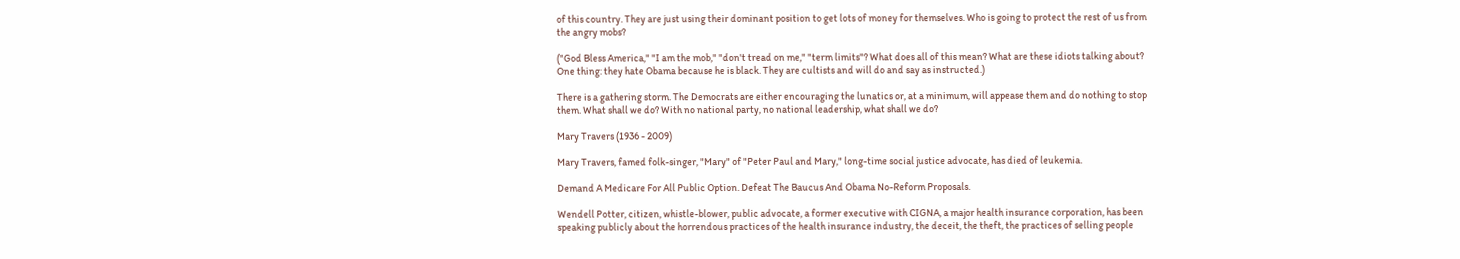of this country. They are just using their dominant position to get lots of money for themselves. Who is going to protect the rest of us from the angry mobs?

("God Bless America," "I am the mob," "don't tread on me," "term limits"? What does all of this mean? What are these idiots talking about? One thing: they hate Obama because he is black. They are cultists and will do and say as instructed.)

There is a gathering storm. The Democrats are either encouraging the lunatics or, at a minimum, will appease them and do nothing to stop them. What shall we do? With no national party, no national leadership, what shall we do?

Mary Travers (1936 - 2009)

Mary Travers, famed folk-singer, "Mary" of "Peter Paul and Mary," long-time social justice advocate, has died of leukemia.

Demand A Medicare For All Public Option. Defeat The Baucus And Obama No-Reform Proposals.

Wendell Potter, citizen, whistle-blower, public advocate, a former executive with CIGNA, a major health insurance corporation, has been speaking publicly about the horrendous practices of the health insurance industry, the deceit, the theft, the practices of selling people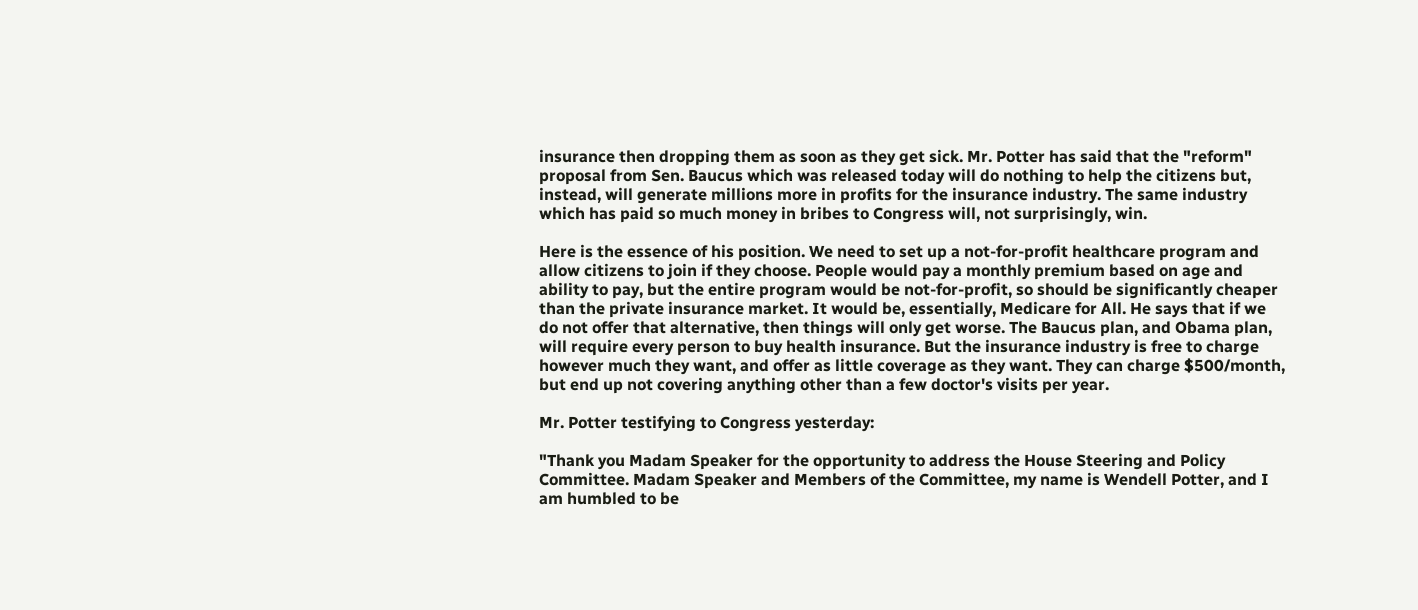insurance then dropping them as soon as they get sick. Mr. Potter has said that the "reform" proposal from Sen. Baucus which was released today will do nothing to help the citizens but, instead, will generate millions more in profits for the insurance industry. The same industry which has paid so much money in bribes to Congress will, not surprisingly, win.

Here is the essence of his position. We need to set up a not-for-profit healthcare program and allow citizens to join if they choose. People would pay a monthly premium based on age and ability to pay, but the entire program would be not-for-profit, so should be significantly cheaper than the private insurance market. It would be, essentially, Medicare for All. He says that if we do not offer that alternative, then things will only get worse. The Baucus plan, and Obama plan, will require every person to buy health insurance. But the insurance industry is free to charge however much they want, and offer as little coverage as they want. They can charge $500/month, but end up not covering anything other than a few doctor's visits per year.

Mr. Potter testifying to Congress yesterday:

"Thank you Madam Speaker for the opportunity to address the House Steering and Policy Committee. Madam Speaker and Members of the Committee, my name is Wendell Potter, and I am humbled to be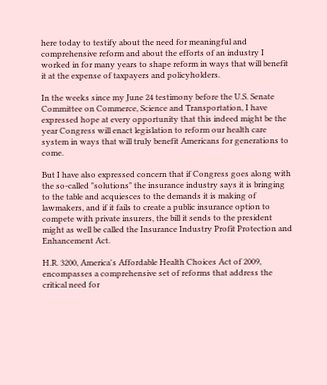here today to testify about the need for meaningful and comprehensive reform and about the efforts of an industry I worked in for many years to shape reform in ways that will benefit it at the expense of taxpayers and policyholders.

In the weeks since my June 24 testimony before the U.S. Senate Committee on Commerce, Science and Transportation, I have expressed hope at every opportunity that this indeed might be the year Congress will enact legislation to reform our health care system in ways that will truly benefit Americans for generations to come.

But I have also expressed concern that if Congress goes along with the so-called "solutions" the insurance industry says it is bringing to the table and acquiesces to the demands it is making of lawmakers, and if it fails to create a public insurance option to compete with private insurers, the bill it sends to the president might as well be called the Insurance Industry Profit Protection and Enhancement Act.

H.R. 3200, America's Affordable Health Choices Act of 2009, encompasses a comprehensive set of reforms that address the critical need for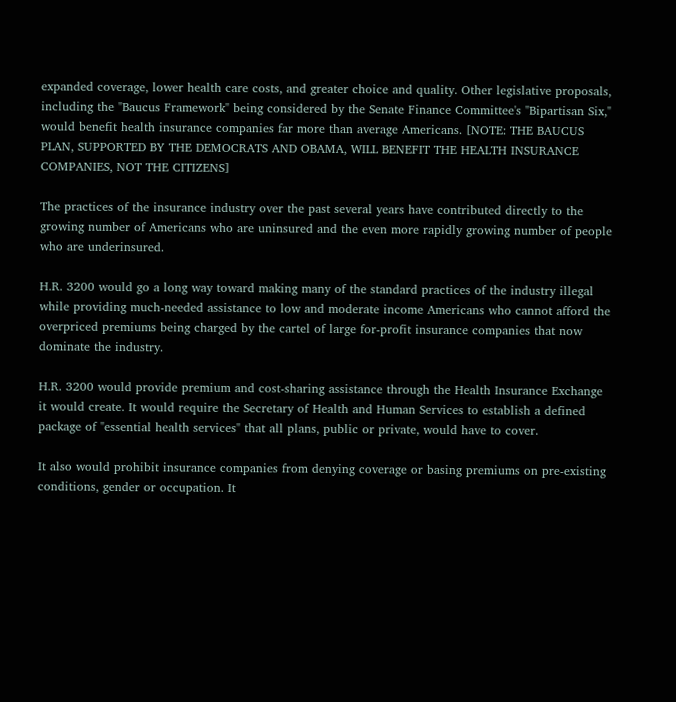expanded coverage, lower health care costs, and greater choice and quality. Other legislative proposals, including the "Baucus Framework" being considered by the Senate Finance Committee's "Bipartisan Six," would benefit health insurance companies far more than average Americans. [NOTE: THE BAUCUS PLAN, SUPPORTED BY THE DEMOCRATS AND OBAMA, WILL BENEFIT THE HEALTH INSURANCE COMPANIES, NOT THE CITIZENS]

The practices of the insurance industry over the past several years have contributed directly to the growing number of Americans who are uninsured and the even more rapidly growing number of people who are underinsured.

H.R. 3200 would go a long way toward making many of the standard practices of the industry illegal while providing much-needed assistance to low and moderate income Americans who cannot afford the overpriced premiums being charged by the cartel of large for-profit insurance companies that now dominate the industry.

H.R. 3200 would provide premium and cost-sharing assistance through the Health Insurance Exchange it would create. It would require the Secretary of Health and Human Services to establish a defined package of "essential health services" that all plans, public or private, would have to cover.

It also would prohibit insurance companies from denying coverage or basing premiums on pre-existing conditions, gender or occupation. It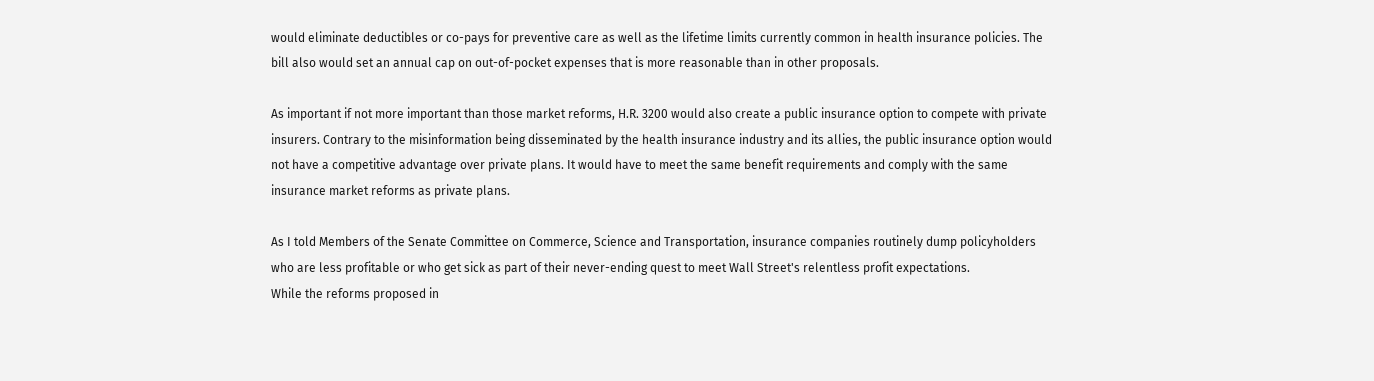would eliminate deductibles or co-pays for preventive care as well as the lifetime limits currently common in health insurance policies. The bill also would set an annual cap on out-of-pocket expenses that is more reasonable than in other proposals.

As important if not more important than those market reforms, H.R. 3200 would also create a public insurance option to compete with private insurers. Contrary to the misinformation being disseminated by the health insurance industry and its allies, the public insurance option would not have a competitive advantage over private plans. It would have to meet the same benefit requirements and comply with the same insurance market reforms as private plans.

As I told Members of the Senate Committee on Commerce, Science and Transportation, insurance companies routinely dump policyholders who are less profitable or who get sick as part of their never-ending quest to meet Wall Street's relentless profit expectations.
While the reforms proposed in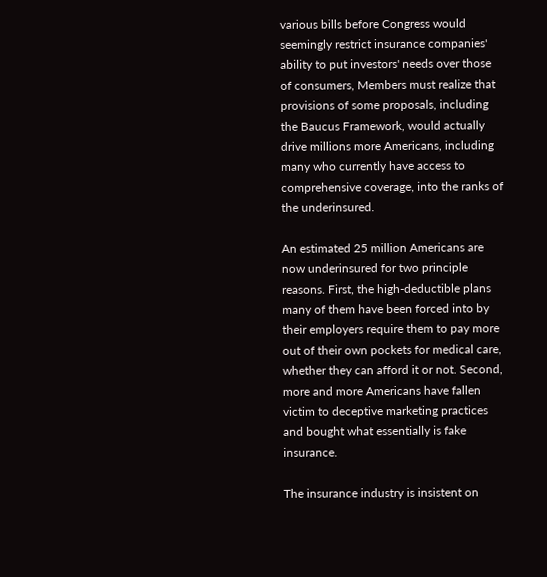various bills before Congress would seemingly restrict insurance companies' ability to put investors' needs over those of consumers, Members must realize that provisions of some proposals, including the Baucus Framework, would actually drive millions more Americans, including many who currently have access to comprehensive coverage, into the ranks of the underinsured.

An estimated 25 million Americans are now underinsured for two principle reasons. First, the high-deductible plans many of them have been forced into by their employers require them to pay more out of their own pockets for medical care, whether they can afford it or not. Second, more and more Americans have fallen victim to deceptive marketing practices and bought what essentially is fake insurance.

The insurance industry is insistent on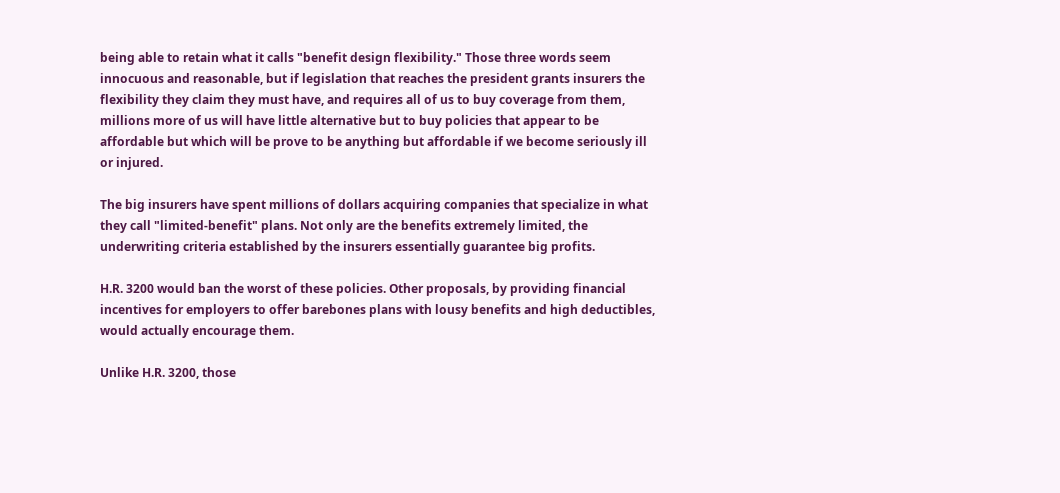being able to retain what it calls "benefit design flexibility." Those three words seem innocuous and reasonable, but if legislation that reaches the president grants insurers the flexibility they claim they must have, and requires all of us to buy coverage from them, millions more of us will have little alternative but to buy policies that appear to be affordable but which will be prove to be anything but affordable if we become seriously ill or injured.

The big insurers have spent millions of dollars acquiring companies that specialize in what they call "limited-benefit" plans. Not only are the benefits extremely limited, the underwriting criteria established by the insurers essentially guarantee big profits.

H.R. 3200 would ban the worst of these policies. Other proposals, by providing financial incentives for employers to offer barebones plans with lousy benefits and high deductibles, would actually encourage them.

Unlike H.R. 3200, those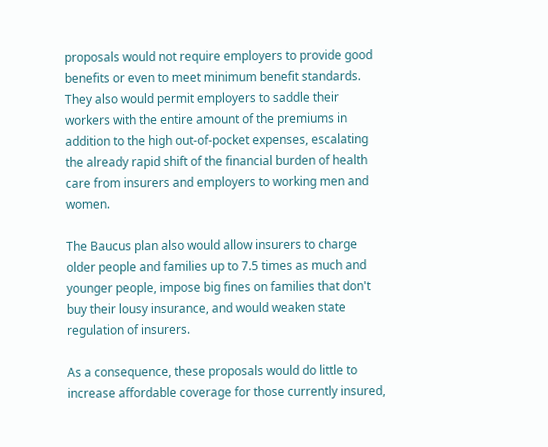proposals would not require employers to provide good benefits or even to meet minimum benefit standards. They also would permit employers to saddle their workers with the entire amount of the premiums in addition to the high out-of-pocket expenses, escalating the already rapid shift of the financial burden of health care from insurers and employers to working men and women.

The Baucus plan also would allow insurers to charge older people and families up to 7.5 times as much and younger people, impose big fines on families that don't buy their lousy insurance, and would weaken state regulation of insurers.

As a consequence, these proposals would do little to increase affordable coverage for those currently insured,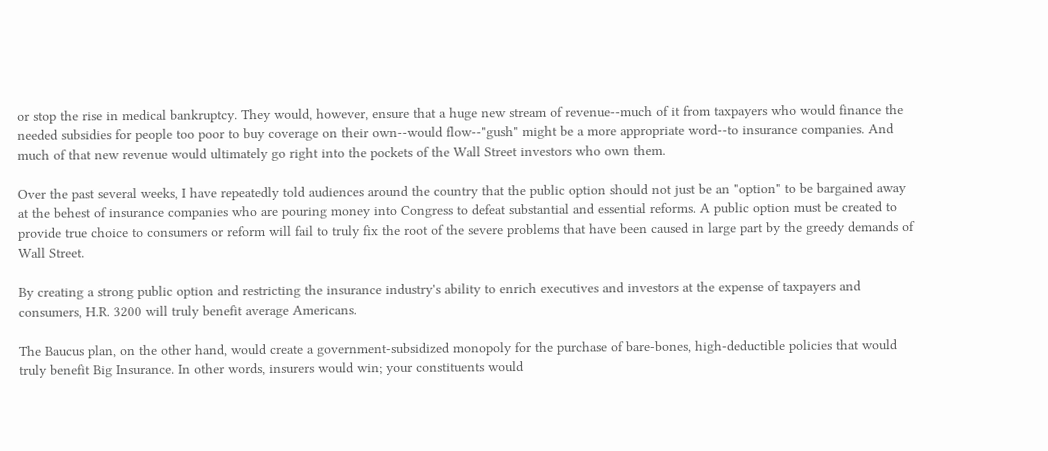or stop the rise in medical bankruptcy. They would, however, ensure that a huge new stream of revenue--much of it from taxpayers who would finance the needed subsidies for people too poor to buy coverage on their own--would flow--"gush" might be a more appropriate word--to insurance companies. And much of that new revenue would ultimately go right into the pockets of the Wall Street investors who own them.

Over the past several weeks, I have repeatedly told audiences around the country that the public option should not just be an "option" to be bargained away at the behest of insurance companies who are pouring money into Congress to defeat substantial and essential reforms. A public option must be created to provide true choice to consumers or reform will fail to truly fix the root of the severe problems that have been caused in large part by the greedy demands of Wall Street.

By creating a strong public option and restricting the insurance industry's ability to enrich executives and investors at the expense of taxpayers and consumers, H.R. 3200 will truly benefit average Americans.

The Baucus plan, on the other hand, would create a government-subsidized monopoly for the purchase of bare-bones, high-deductible policies that would truly benefit Big Insurance. In other words, insurers would win; your constituents would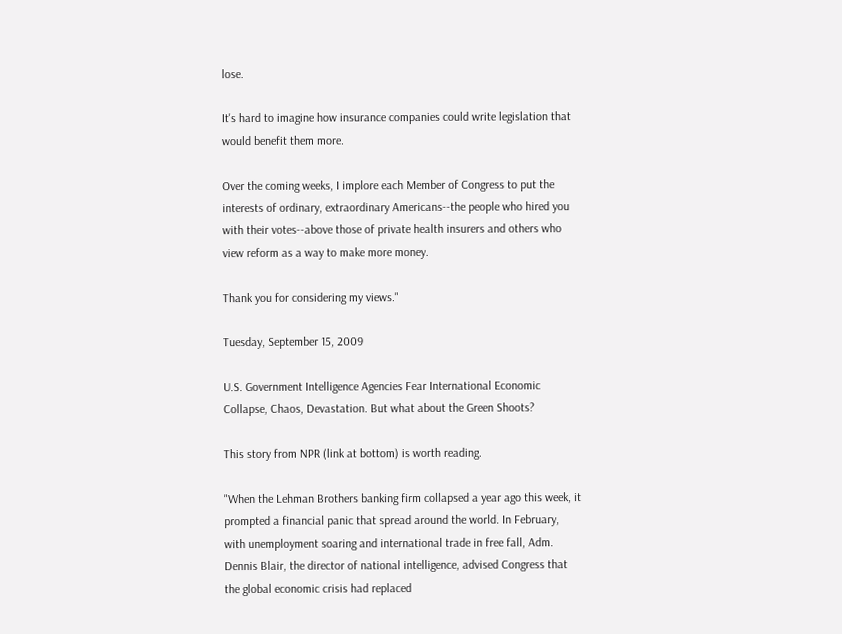lose.

It's hard to imagine how insurance companies could write legislation that would benefit them more.

Over the coming weeks, I implore each Member of Congress to put the interests of ordinary, extraordinary Americans--the people who hired you with their votes--above those of private health insurers and others who view reform as a way to make more money.

Thank you for considering my views."

Tuesday, September 15, 2009

U.S. Government Intelligence Agencies Fear International Economic Collapse, Chaos, Devastation. But what about the Green Shoots?

This story from NPR (link at bottom) is worth reading.

"When the Lehman Brothers banking firm collapsed a year ago this week, it prompted a financial panic that spread around the world. In February, with unemployment soaring and international trade in free fall, Adm. Dennis Blair, the director of national intelligence, advised Congress that the global economic crisis had replaced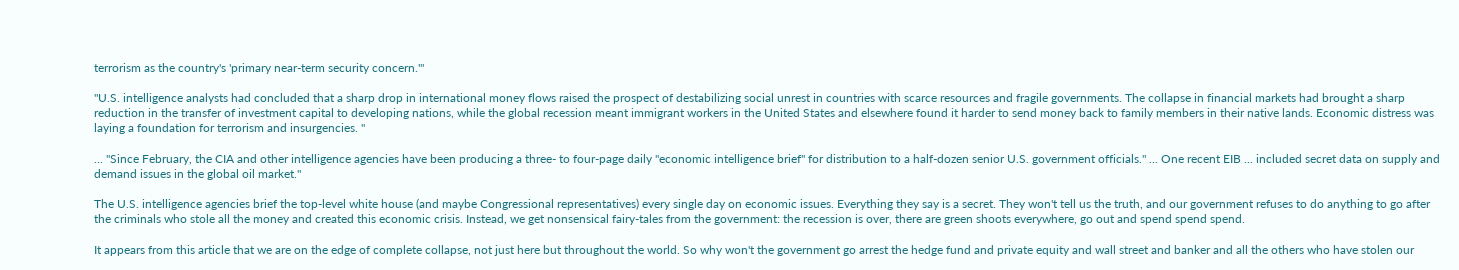terrorism as the country's 'primary near-term security concern.'"

"U.S. intelligence analysts had concluded that a sharp drop in international money flows raised the prospect of destabilizing social unrest in countries with scarce resources and fragile governments. The collapse in financial markets had brought a sharp reduction in the transfer of investment capital to developing nations, while the global recession meant immigrant workers in the United States and elsewhere found it harder to send money back to family members in their native lands. Economic distress was laying a foundation for terrorism and insurgencies. "

... "Since February, the CIA and other intelligence agencies have been producing a three- to four-page daily "economic intelligence brief" for distribution to a half-dozen senior U.S. government officials." ... One recent EIB ... included secret data on supply and demand issues in the global oil market."

The U.S. intelligence agencies brief the top-level white house (and maybe Congressional representatives) every single day on economic issues. Everything they say is a secret. They won't tell us the truth, and our government refuses to do anything to go after the criminals who stole all the money and created this economic crisis. Instead, we get nonsensical fairy-tales from the government: the recession is over, there are green shoots everywhere, go out and spend spend spend.

It appears from this article that we are on the edge of complete collapse, not just here but throughout the world. So why won't the government go arrest the hedge fund and private equity and wall street and banker and all the others who have stolen our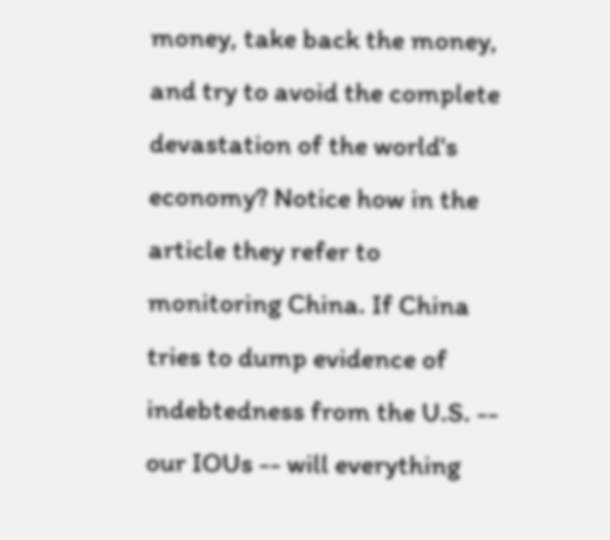money, take back the money, and try to avoid the complete devastation of the world's economy? Notice how in the article they refer to monitoring China. If China tries to dump evidence of indebtedness from the U.S. -- our IOUs -- will everything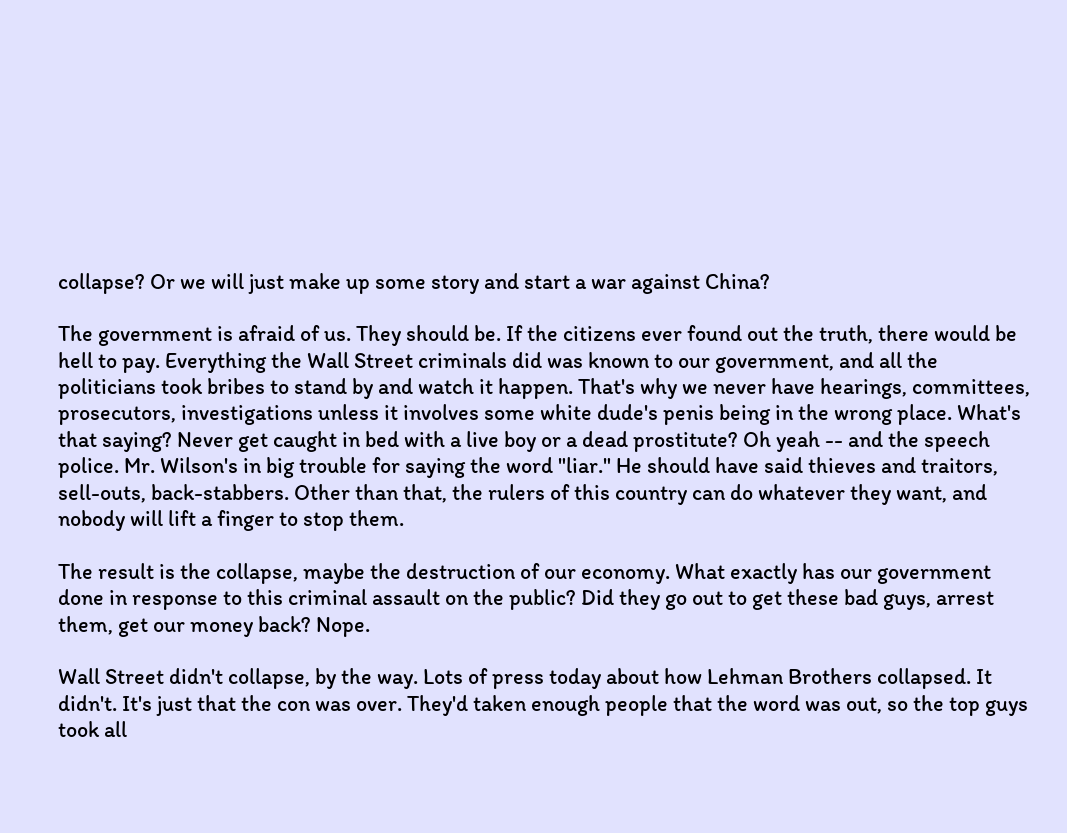collapse? Or we will just make up some story and start a war against China?

The government is afraid of us. They should be. If the citizens ever found out the truth, there would be hell to pay. Everything the Wall Street criminals did was known to our government, and all the politicians took bribes to stand by and watch it happen. That's why we never have hearings, committees, prosecutors, investigations unless it involves some white dude's penis being in the wrong place. What's that saying? Never get caught in bed with a live boy or a dead prostitute? Oh yeah -- and the speech police. Mr. Wilson's in big trouble for saying the word "liar." He should have said thieves and traitors, sell-outs, back-stabbers. Other than that, the rulers of this country can do whatever they want, and nobody will lift a finger to stop them.

The result is the collapse, maybe the destruction of our economy. What exactly has our government done in response to this criminal assault on the public? Did they go out to get these bad guys, arrest them, get our money back? Nope.

Wall Street didn't collapse, by the way. Lots of press today about how Lehman Brothers collapsed. It didn't. It's just that the con was over. They'd taken enough people that the word was out, so the top guys took all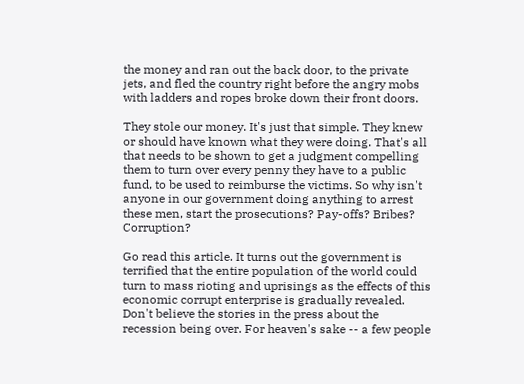the money and ran out the back door, to the private jets, and fled the country right before the angry mobs with ladders and ropes broke down their front doors.

They stole our money. It's just that simple. They knew or should have known what they were doing. That's all that needs to be shown to get a judgment compelling them to turn over every penny they have to a public fund, to be used to reimburse the victims. So why isn't anyone in our government doing anything to arrest these men, start the prosecutions? Pay-offs? Bribes? Corruption?

Go read this article. It turns out the government is terrified that the entire population of the world could turn to mass rioting and uprisings as the effects of this economic corrupt enterprise is gradually revealed. Don't believe the stories in the press about the recession being over. For heaven's sake -- a few people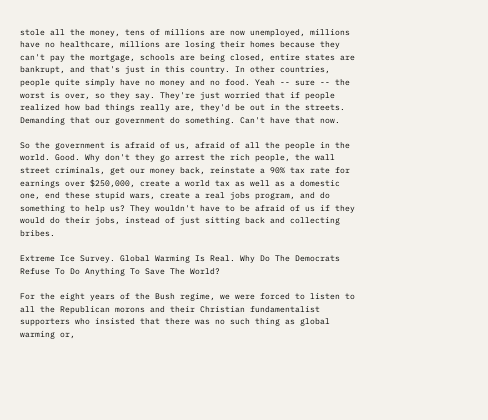stole all the money, tens of millions are now unemployed, millions have no healthcare, millions are losing their homes because they can't pay the mortgage, schools are being closed, entire states are bankrupt, and that's just in this country. In other countries, people quite simply have no money and no food. Yeah -- sure -- the worst is over, so they say. They're just worried that if people realized how bad things really are, they'd be out in the streets. Demanding that our government do something. Can't have that now.

So the government is afraid of us, afraid of all the people in the world. Good. Why don't they go arrest the rich people, the wall street criminals, get our money back, reinstate a 90% tax rate for earnings over $250,000, create a world tax as well as a domestic one, end these stupid wars, create a real jobs program, and do something to help us? They wouldn't have to be afraid of us if they would do their jobs, instead of just sitting back and collecting bribes.

Extreme Ice Survey. Global Warming Is Real. Why Do The Democrats Refuse To Do Anything To Save The World?

For the eight years of the Bush regime, we were forced to listen to all the Republican morons and their Christian fundamentalist supporters who insisted that there was no such thing as global warming or,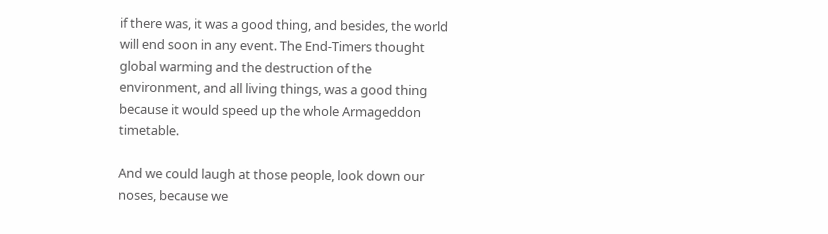if there was, it was a good thing, and besides, the world will end soon in any event. The End-Timers thought global warming and the destruction of the environment, and all living things, was a good thing because it would speed up the whole Armageddon timetable.

And we could laugh at those people, look down our noses, because we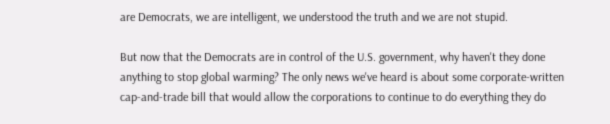are Democrats, we are intelligent, we understood the truth and we are not stupid.

But now that the Democrats are in control of the U.S. government, why haven't they done anything to stop global warming? The only news we've heard is about some corporate-written cap-and-trade bill that would allow the corporations to continue to do everything they do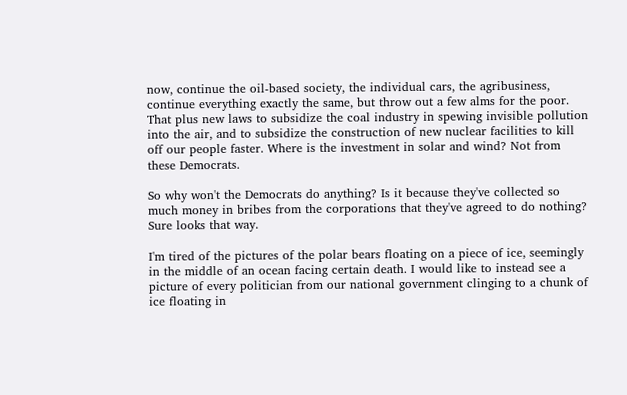now, continue the oil-based society, the individual cars, the agribusiness, continue everything exactly the same, but throw out a few alms for the poor. That plus new laws to subsidize the coal industry in spewing invisible pollution into the air, and to subsidize the construction of new nuclear facilities to kill off our people faster. Where is the investment in solar and wind? Not from these Democrats.

So why won't the Democrats do anything? Is it because they've collected so much money in bribes from the corporations that they've agreed to do nothing? Sure looks that way.

I'm tired of the pictures of the polar bears floating on a piece of ice, seemingly in the middle of an ocean facing certain death. I would like to instead see a picture of every politician from our national government clinging to a chunk of ice floating in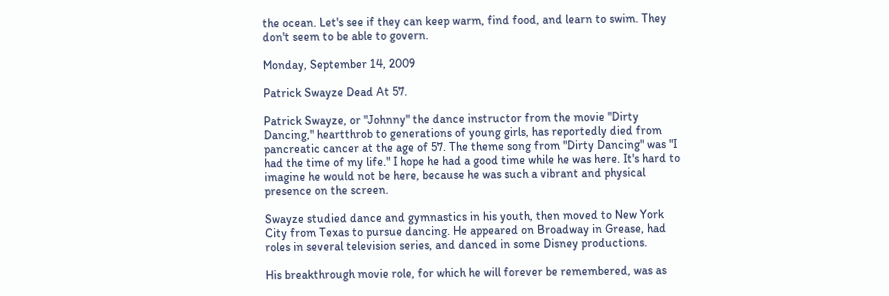the ocean. Let's see if they can keep warm, find food, and learn to swim. They don't seem to be able to govern.

Monday, September 14, 2009

Patrick Swayze Dead At 57.

Patrick Swayze, or "Johnny" the dance instructor from the movie "Dirty Dancing," heartthrob to generations of young girls, has reportedly died from pancreatic cancer at the age of 57. The theme song from "Dirty Dancing" was "I had the time of my life." I hope he had a good time while he was here. It's hard to imagine he would not be here, because he was such a vibrant and physical presence on the screen.

Swayze studied dance and gymnastics in his youth, then moved to New York City from Texas to pursue dancing. He appeared on Broadway in Grease, had roles in several television series, and danced in some Disney productions.

His breakthrough movie role, for which he will forever be remembered, was as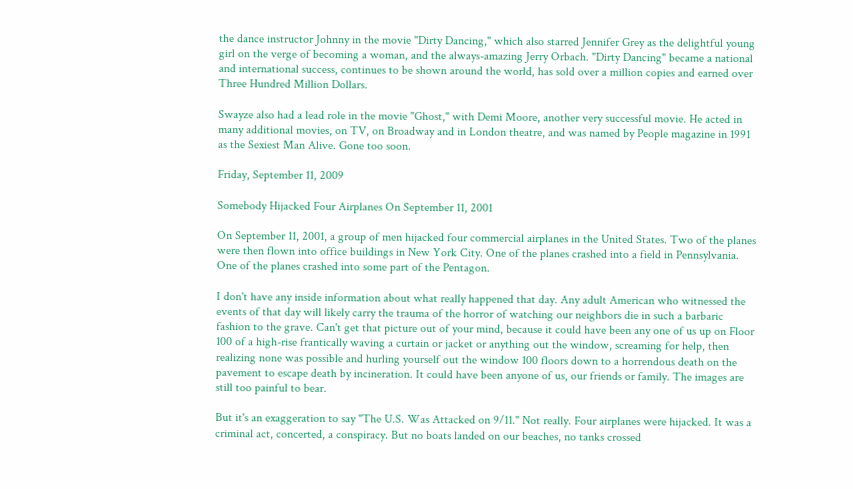the dance instructor Johnny in the movie "Dirty Dancing," which also starred Jennifer Grey as the delightful young girl on the verge of becoming a woman, and the always-amazing Jerry Orbach. "Dirty Dancing" became a national and international success, continues to be shown around the world, has sold over a million copies and earned over Three Hundred Million Dollars.

Swayze also had a lead role in the movie "Ghost," with Demi Moore, another very successful movie. He acted in many additional movies, on TV, on Broadway and in London theatre, and was named by People magazine in 1991 as the Sexiest Man Alive. Gone too soon.

Friday, September 11, 2009

Somebody Hijacked Four Airplanes On September 11, 2001

On September 11, 2001, a group of men hijacked four commercial airplanes in the United States. Two of the planes were then flown into office buildings in New York City. One of the planes crashed into a field in Pennsylvania. One of the planes crashed into some part of the Pentagon.

I don't have any inside information about what really happened that day. Any adult American who witnessed the events of that day will likely carry the trauma of the horror of watching our neighbors die in such a barbaric fashion to the grave. Can't get that picture out of your mind, because it could have been any one of us up on Floor 100 of a high-rise frantically waving a curtain or jacket or anything out the window, screaming for help, then realizing none was possible and hurling yourself out the window 100 floors down to a horrendous death on the pavement to escape death by incineration. It could have been anyone of us, our friends or family. The images are still too painful to bear.

But it's an exaggeration to say "The U.S. Was Attacked on 9/11." Not really. Four airplanes were hijacked. It was a criminal act, concerted, a conspiracy. But no boats landed on our beaches, no tanks crossed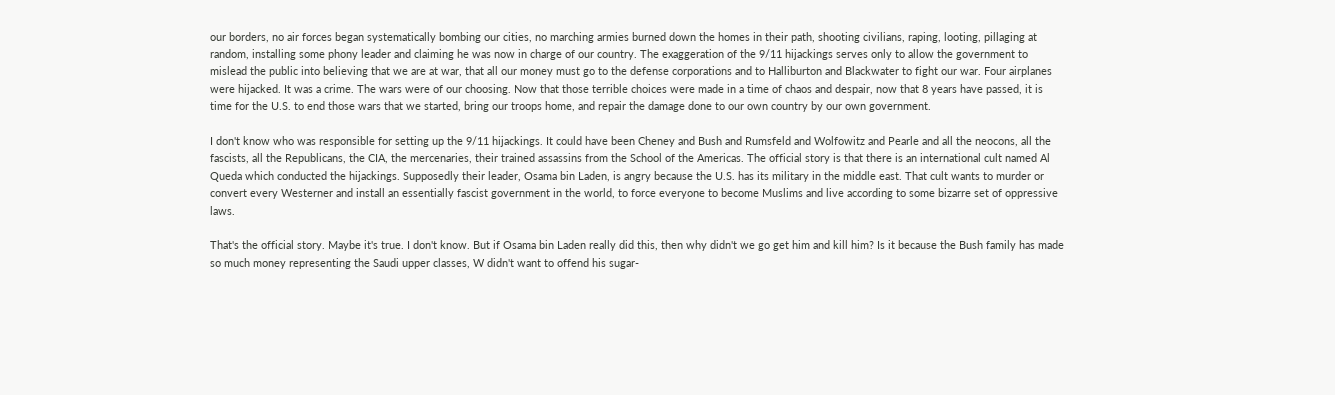our borders, no air forces began systematically bombing our cities, no marching armies burned down the homes in their path, shooting civilians, raping, looting, pillaging at random, installing some phony leader and claiming he was now in charge of our country. The exaggeration of the 9/11 hijackings serves only to allow the government to mislead the public into believing that we are at war, that all our money must go to the defense corporations and to Halliburton and Blackwater to fight our war. Four airplanes were hijacked. It was a crime. The wars were of our choosing. Now that those terrible choices were made in a time of chaos and despair, now that 8 years have passed, it is time for the U.S. to end those wars that we started, bring our troops home, and repair the damage done to our own country by our own government.

I don't know who was responsible for setting up the 9/11 hijackings. It could have been Cheney and Bush and Rumsfeld and Wolfowitz and Pearle and all the neocons, all the fascists, all the Republicans, the CIA, the mercenaries, their trained assassins from the School of the Americas. The official story is that there is an international cult named Al Queda which conducted the hijackings. Supposedly their leader, Osama bin Laden, is angry because the U.S. has its military in the middle east. That cult wants to murder or convert every Westerner and install an essentially fascist government in the world, to force everyone to become Muslims and live according to some bizarre set of oppressive laws.

That's the official story. Maybe it's true. I don't know. But if Osama bin Laden really did this, then why didn't we go get him and kill him? Is it because the Bush family has made so much money representing the Saudi upper classes, W didn't want to offend his sugar-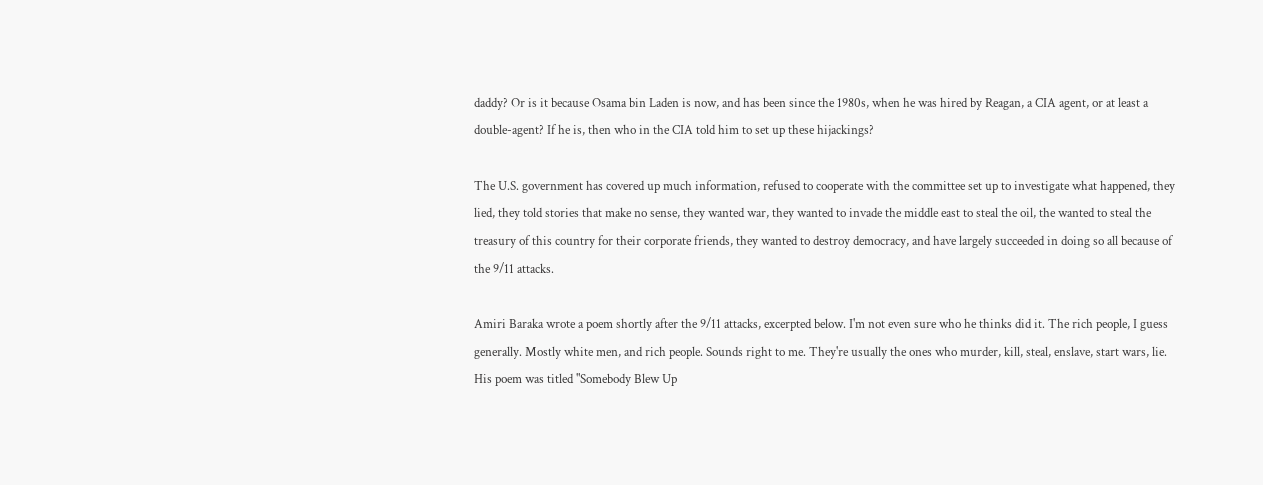daddy? Or is it because Osama bin Laden is now, and has been since the 1980s, when he was hired by Reagan, a CIA agent, or at least a double-agent? If he is, then who in the CIA told him to set up these hijackings?

The U.S. government has covered up much information, refused to cooperate with the committee set up to investigate what happened, they lied, they told stories that make no sense, they wanted war, they wanted to invade the middle east to steal the oil, the wanted to steal the treasury of this country for their corporate friends, they wanted to destroy democracy, and have largely succeeded in doing so all because of the 9/11 attacks.

Amiri Baraka wrote a poem shortly after the 9/11 attacks, excerpted below. I'm not even sure who he thinks did it. The rich people, I guess generally. Mostly white men, and rich people. Sounds right to me. They're usually the ones who murder, kill, steal, enslave, start wars, lie. His poem was titled "Somebody Blew Up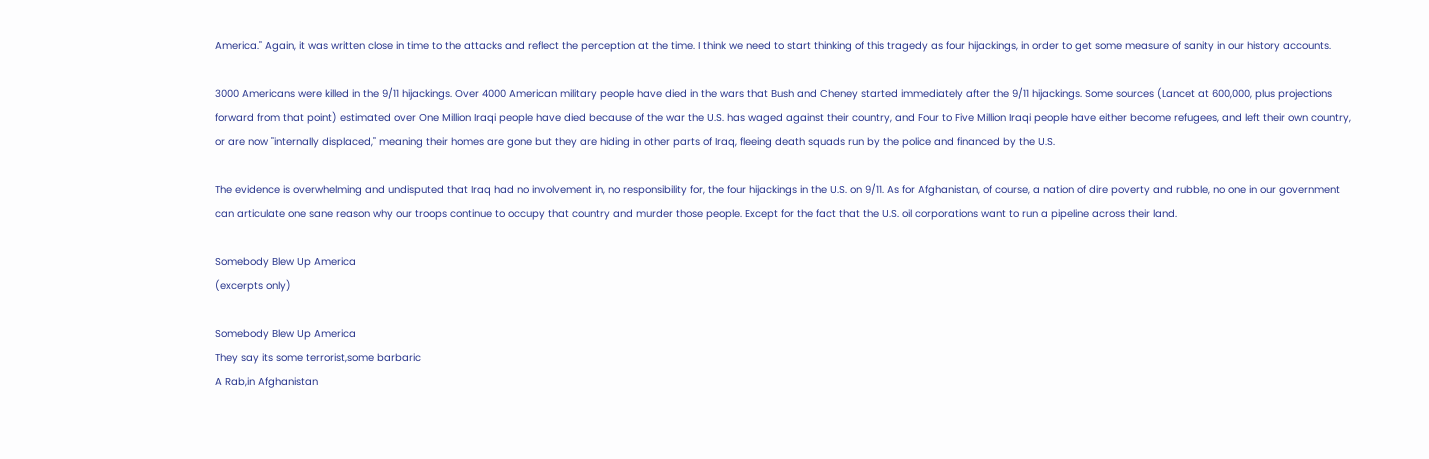America." Again, it was written close in time to the attacks and reflect the perception at the time. I think we need to start thinking of this tragedy as four hijackings, in order to get some measure of sanity in our history accounts.

3000 Americans were killed in the 9/11 hijackings. Over 4000 American military people have died in the wars that Bush and Cheney started immediately after the 9/11 hijackings. Some sources (Lancet at 600,000, plus projections forward from that point) estimated over One Million Iraqi people have died because of the war the U.S. has waged against their country, and Four to Five Million Iraqi people have either become refugees, and left their own country, or are now "internally displaced," meaning their homes are gone but they are hiding in other parts of Iraq, fleeing death squads run by the police and financed by the U.S.

The evidence is overwhelming and undisputed that Iraq had no involvement in, no responsibility for, the four hijackings in the U.S. on 9/11. As for Afghanistan, of course, a nation of dire poverty and rubble, no one in our government can articulate one sane reason why our troops continue to occupy that country and murder those people. Except for the fact that the U.S. oil corporations want to run a pipeline across their land.

Somebody Blew Up America
(excerpts only)

Somebody Blew Up America
They say its some terrorist,some barbaric
A Rab,in Afghanistan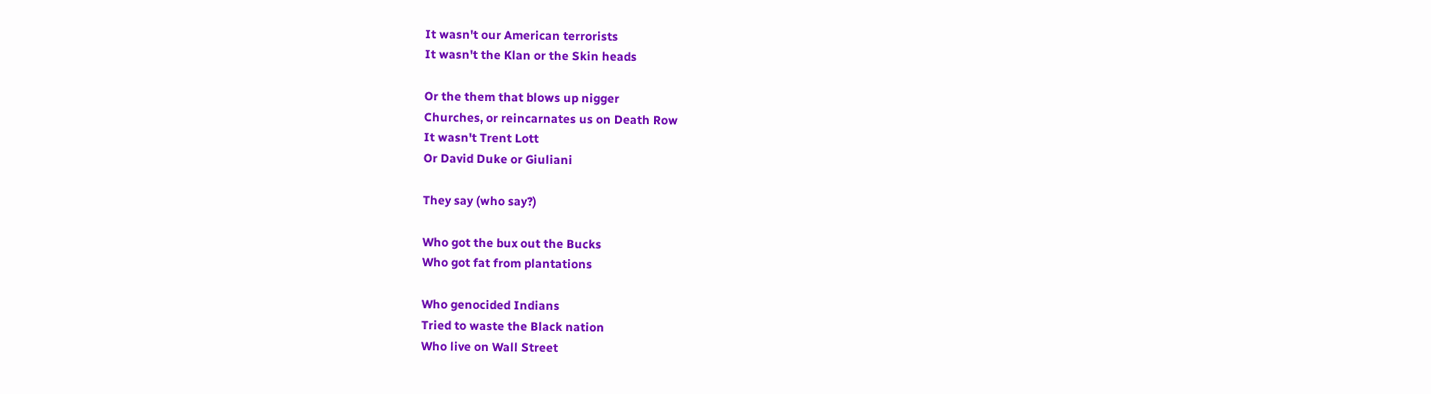It wasn't our American terrorists
It wasn't the Klan or the Skin heads

Or the them that blows up nigger
Churches, or reincarnates us on Death Row
It wasn't Trent Lott
Or David Duke or Giuliani

They say (who say?)

Who got the bux out the Bucks
Who got fat from plantations

Who genocided Indians
Tried to waste the Black nation
Who live on Wall Street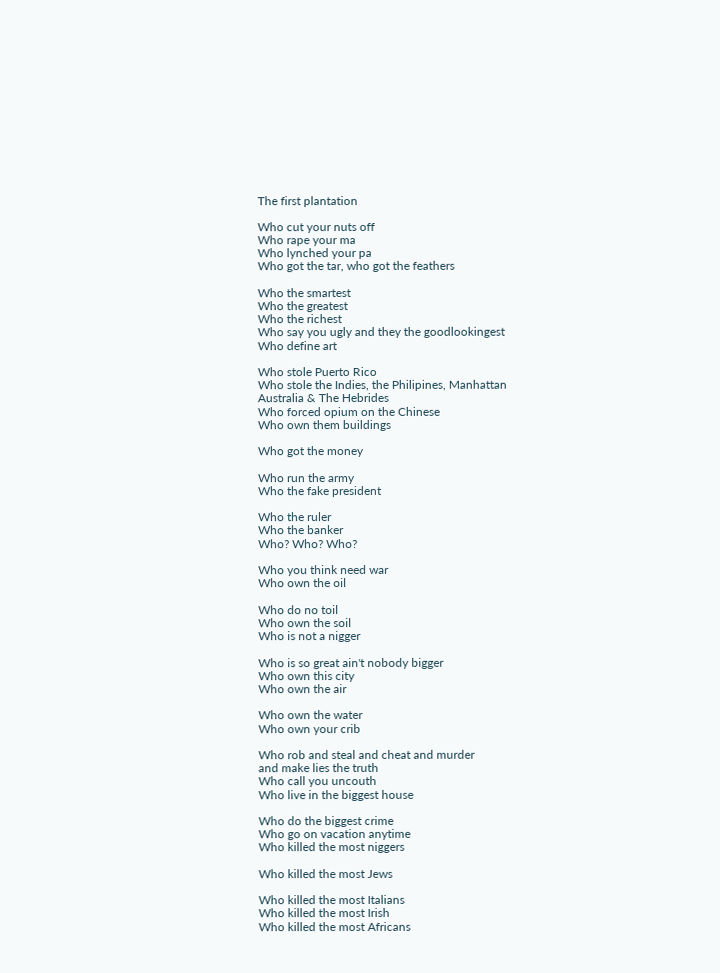The first plantation

Who cut your nuts off
Who rape your ma
Who lynched your pa
Who got the tar, who got the feathers

Who the smartest
Who the greatest
Who the richest
Who say you ugly and they the goodlookingest
Who define art

Who stole Puerto Rico
Who stole the Indies, the Philipines, Manhattan
Australia & The Hebrides
Who forced opium on the Chinese
Who own them buildings

Who got the money

Who run the army
Who the fake president

Who the ruler
Who the banker
Who? Who? Who?

Who you think need war
Who own the oil

Who do no toil
Who own the soil
Who is not a nigger

Who is so great ain't nobody bigger
Who own this city
Who own the air

Who own the water
Who own your crib

Who rob and steal and cheat and murder
and make lies the truth
Who call you uncouth
Who live in the biggest house

Who do the biggest crime
Who go on vacation anytime
Who killed the most niggers

Who killed the most Jews

Who killed the most Italians
Who killed the most Irish
Who killed the most Africans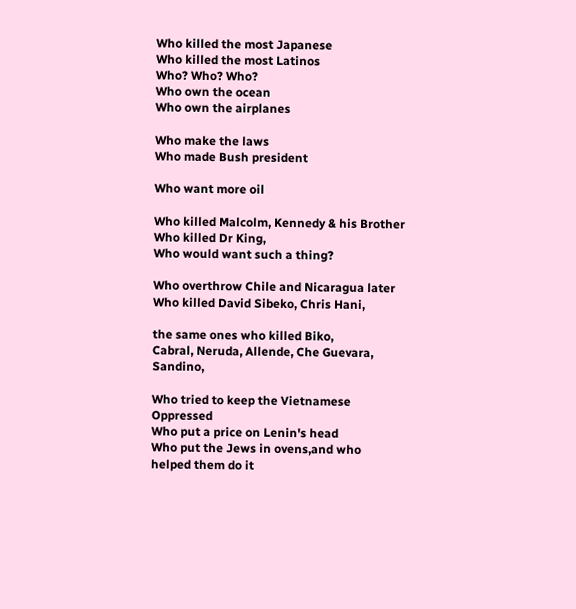Who killed the most Japanese
Who killed the most Latinos
Who? Who? Who?
Who own the ocean
Who own the airplanes

Who make the laws
Who made Bush president

Who want more oil

Who killed Malcolm, Kennedy & his Brother
Who killed Dr King,
Who would want such a thing?

Who overthrow Chile and Nicaragua later
Who killed David Sibeko, Chris Hani,

the same ones who killed Biko,
Cabral, Neruda, Allende, Che Guevara, Sandino,

Who tried to keep the Vietnamese Oppressed
Who put a price on Lenin's head
Who put the Jews in ovens,and who helped them do it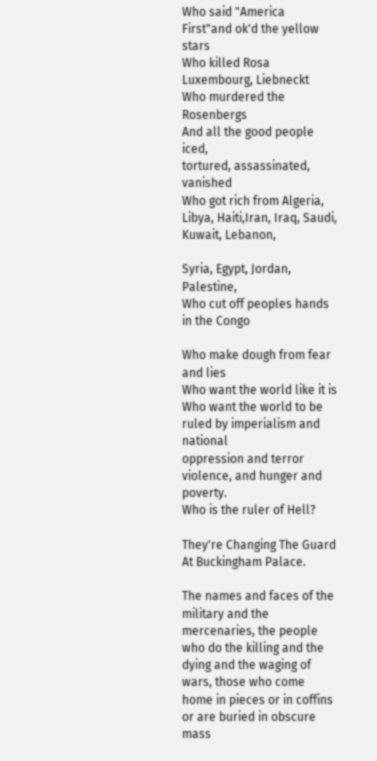Who said "America First"and ok'd the yellow stars
Who killed Rosa Luxembourg, Liebneckt
Who murdered the Rosenbergs
And all the good people iced,
tortured, assassinated, vanished
Who got rich from Algeria, Libya, Haiti,Iran, Iraq, Saudi, Kuwait, Lebanon,

Syria, Egypt, Jordan, Palestine,
Who cut off peoples hands in the Congo

Who make dough from fear and lies
Who want the world like it is
Who want the world to be ruled by imperialism and national
oppression and terror violence, and hunger and poverty.
Who is the ruler of Hell?

They're Changing The Guard At Buckingham Palace.

The names and faces of the military and the mercenaries, the people who do the killing and the dying and the waging of wars, those who come home in pieces or in coffins or are buried in obscure mass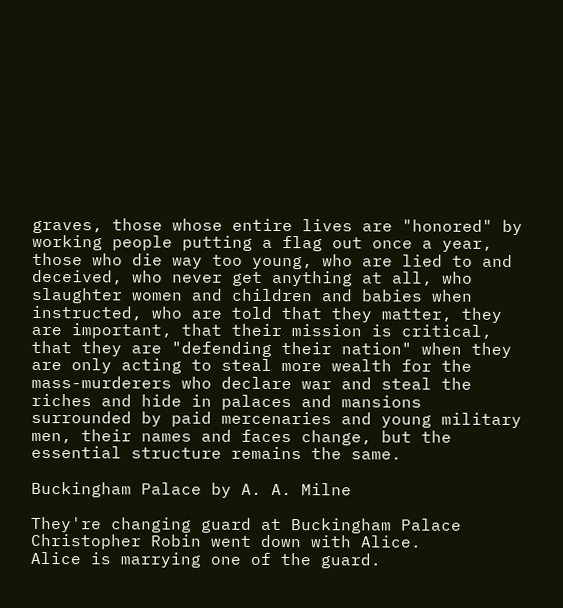graves, those whose entire lives are "honored" by working people putting a flag out once a year, those who die way too young, who are lied to and deceived, who never get anything at all, who slaughter women and children and babies when instructed, who are told that they matter, they are important, that their mission is critical, that they are "defending their nation" when they are only acting to steal more wealth for the mass-murderers who declare war and steal the riches and hide in palaces and mansions surrounded by paid mercenaries and young military men, their names and faces change, but the essential structure remains the same.

Buckingham Palace by A. A. Milne

They're changing guard at Buckingham Palace
Christopher Robin went down with Alice.
Alice is marrying one of the guard.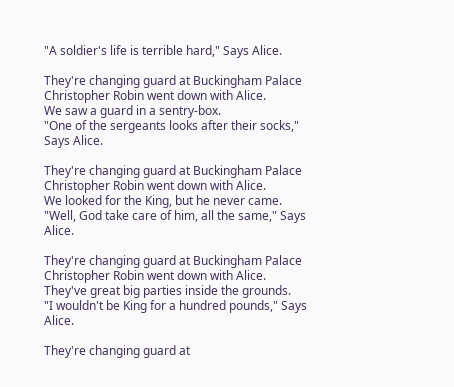"A soldier's life is terrible hard," Says Alice.

They're changing guard at Buckingham Palace
Christopher Robin went down with Alice.
We saw a guard in a sentry-box.
"One of the sergeants looks after their socks," Says Alice.

They're changing guard at Buckingham Palace
Christopher Robin went down with Alice.
We looked for the King, but he never came.
"Well, God take care of him, all the same," Says Alice.

They're changing guard at Buckingham Palace
Christopher Robin went down with Alice.
They've great big parties inside the grounds.
"I wouldn't be King for a hundred pounds," Says Alice.

They're changing guard at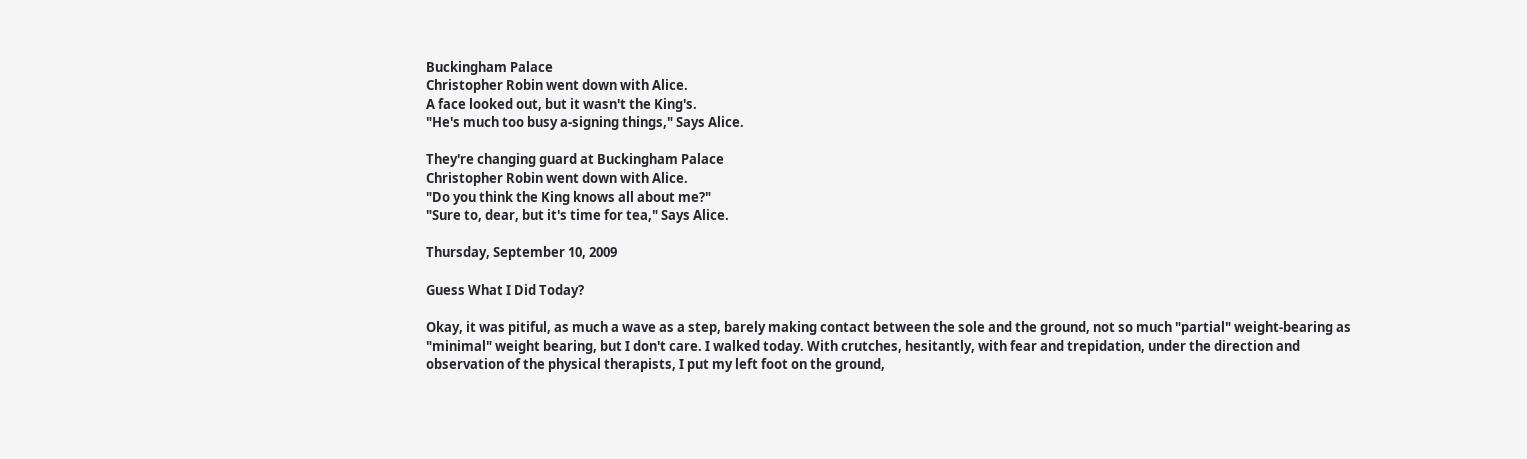Buckingham Palace
Christopher Robin went down with Alice.
A face looked out, but it wasn't the King's.
"He's much too busy a-signing things," Says Alice.

They're changing guard at Buckingham Palace
Christopher Robin went down with Alice.
"Do you think the King knows all about me?"
"Sure to, dear, but it's time for tea," Says Alice.

Thursday, September 10, 2009

Guess What I Did Today?

Okay, it was pitiful, as much a wave as a step, barely making contact between the sole and the ground, not so much "partial" weight-bearing as "minimal" weight bearing, but I don't care. I walked today. With crutches, hesitantly, with fear and trepidation, under the direction and observation of the physical therapists, I put my left foot on the ground,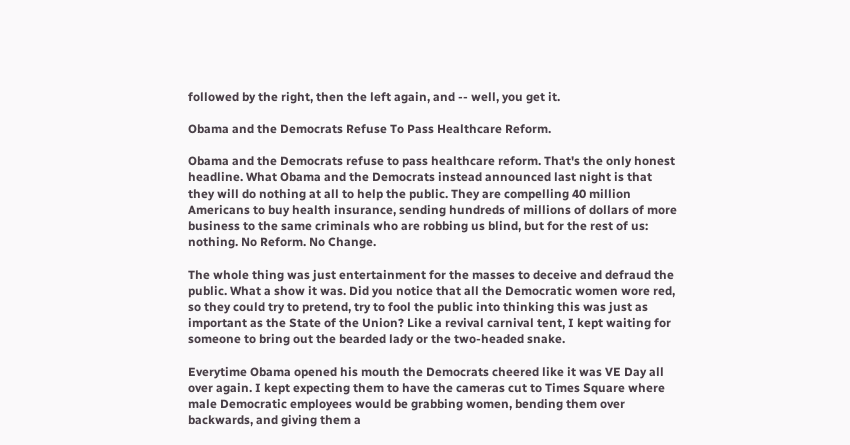followed by the right, then the left again, and -- well, you get it.

Obama and the Democrats Refuse To Pass Healthcare Reform.

Obama and the Democrats refuse to pass healthcare reform. That's the only honest headline. What Obama and the Democrats instead announced last night is that they will do nothing at all to help the public. They are compelling 40 million Americans to buy health insurance, sending hundreds of millions of dollars of more business to the same criminals who are robbing us blind, but for the rest of us: nothing. No Reform. No Change.

The whole thing was just entertainment for the masses to deceive and defraud the public. What a show it was. Did you notice that all the Democratic women wore red, so they could try to pretend, try to fool the public into thinking this was just as important as the State of the Union? Like a revival carnival tent, I kept waiting for someone to bring out the bearded lady or the two-headed snake.

Everytime Obama opened his mouth the Democrats cheered like it was VE Day all over again. I kept expecting them to have the cameras cut to Times Square where male Democratic employees would be grabbing women, bending them over backwards, and giving them a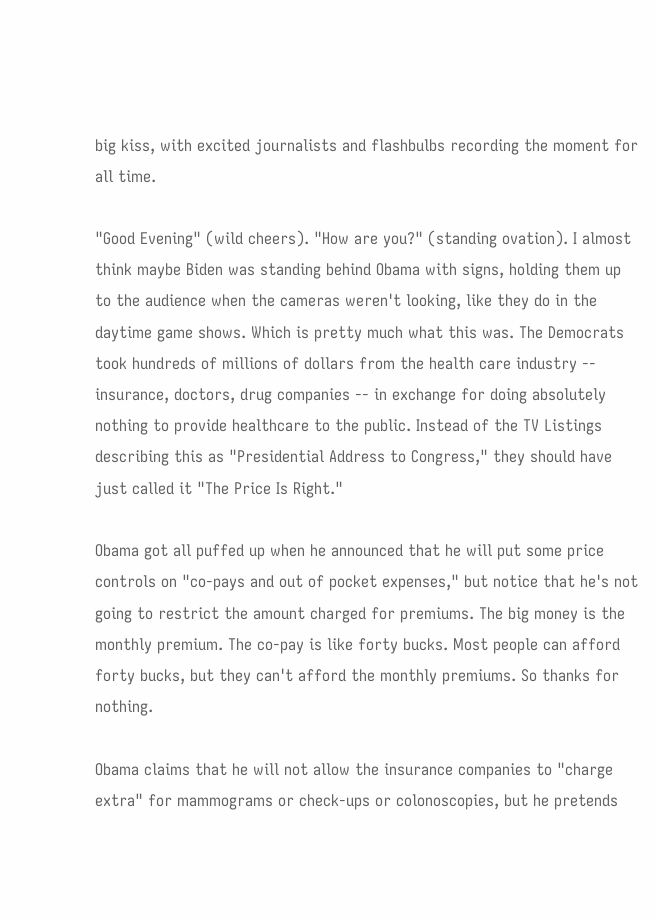big kiss, with excited journalists and flashbulbs recording the moment for all time.

"Good Evening" (wild cheers). "How are you?" (standing ovation). I almost think maybe Biden was standing behind Obama with signs, holding them up to the audience when the cameras weren't looking, like they do in the daytime game shows. Which is pretty much what this was. The Democrats took hundreds of millions of dollars from the health care industry -- insurance, doctors, drug companies -- in exchange for doing absolutely nothing to provide healthcare to the public. Instead of the TV Listings describing this as "Presidential Address to Congress," they should have just called it "The Price Is Right."

Obama got all puffed up when he announced that he will put some price controls on "co-pays and out of pocket expenses," but notice that he's not going to restrict the amount charged for premiums. The big money is the monthly premium. The co-pay is like forty bucks. Most people can afford forty bucks, but they can't afford the monthly premiums. So thanks for nothing.

Obama claims that he will not allow the insurance companies to "charge extra" for mammograms or check-ups or colonoscopies, but he pretends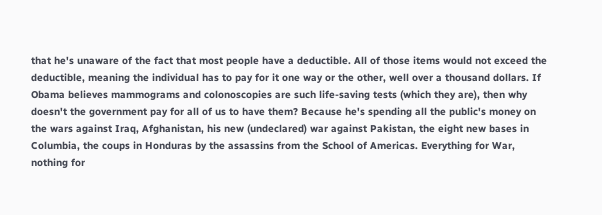that he's unaware of the fact that most people have a deductible. All of those items would not exceed the deductible, meaning the individual has to pay for it one way or the other, well over a thousand dollars. If Obama believes mammograms and colonoscopies are such life-saving tests (which they are), then why doesn't the government pay for all of us to have them? Because he's spending all the public's money on the wars against Iraq, Afghanistan, his new (undeclared) war against Pakistan, the eight new bases in Columbia, the coups in Honduras by the assassins from the School of Americas. Everything for War, nothing for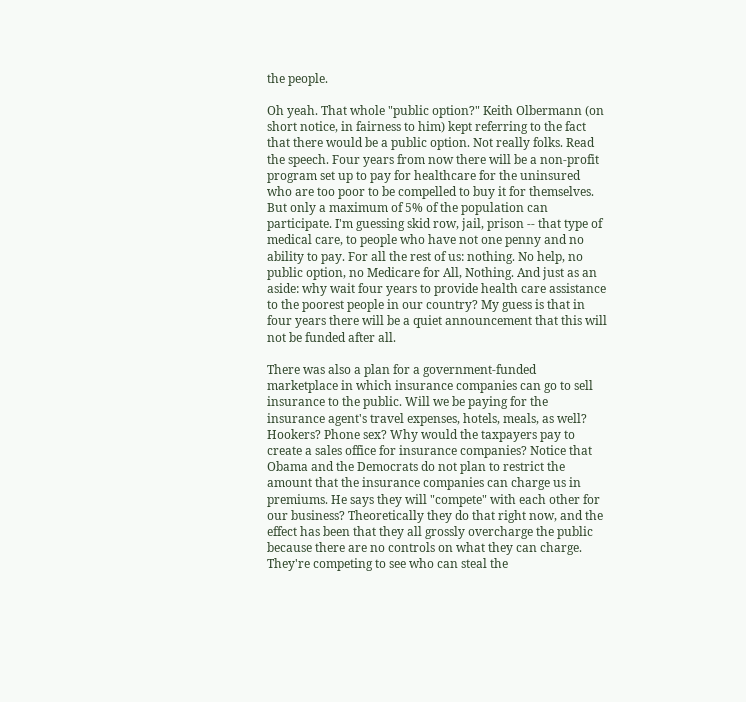the people.

Oh yeah. That whole "public option?" Keith Olbermann (on short notice, in fairness to him) kept referring to the fact that there would be a public option. Not really folks. Read the speech. Four years from now there will be a non-profit program set up to pay for healthcare for the uninsured who are too poor to be compelled to buy it for themselves. But only a maximum of 5% of the population can participate. I'm guessing skid row, jail, prison -- that type of medical care, to people who have not one penny and no ability to pay. For all the rest of us: nothing. No help, no public option, no Medicare for All, Nothing. And just as an aside: why wait four years to provide health care assistance to the poorest people in our country? My guess is that in four years there will be a quiet announcement that this will not be funded after all.

There was also a plan for a government-funded marketplace in which insurance companies can go to sell insurance to the public. Will we be paying for the insurance agent's travel expenses, hotels, meals, as well? Hookers? Phone sex? Why would the taxpayers pay to create a sales office for insurance companies? Notice that Obama and the Democrats do not plan to restrict the amount that the insurance companies can charge us in premiums. He says they will "compete" with each other for our business? Theoretically they do that right now, and the effect has been that they all grossly overcharge the public because there are no controls on what they can charge. They're competing to see who can steal the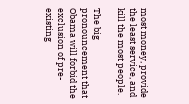most money, provide the least service, and kill the most people.

The big pronouncement that Obama will forbid the exclusion of pre-existing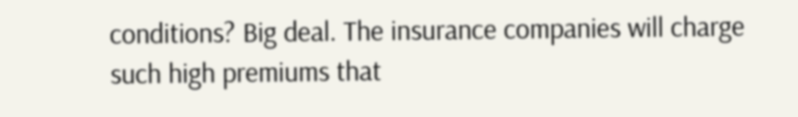conditions? Big deal. The insurance companies will charge such high premiums that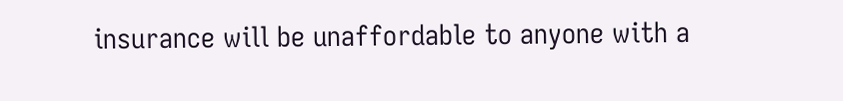insurance will be unaffordable to anyone with a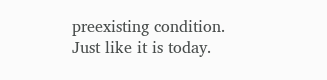preexisting condition. Just like it is today.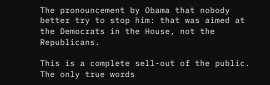The pronouncement by Obama that nobody better try to stop him: that was aimed at the Democrats in the House, not the Republicans.

This is a complete sell-out of the public. The only true words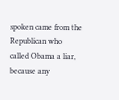spoken came from the Republican who called Obama a liar, because any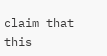claim that this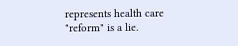represents health care "reform" is a lie.